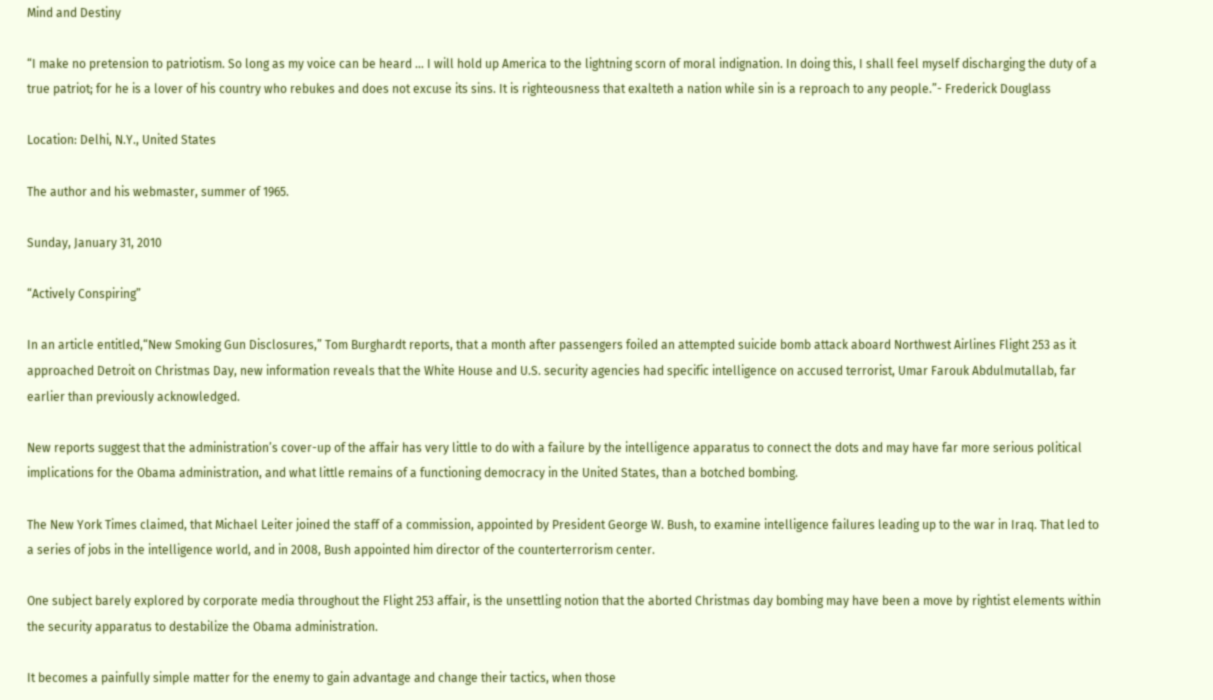Mind and Destiny

“I make no pretension to patriotism. So long as my voice can be heard ... I will hold up America to the lightning scorn of moral indignation. In doing this, I shall feel myself discharging the duty of a true patriot; for he is a lover of his country who rebukes and does not excuse its sins. It is righteousness that exalteth a nation while sin is a reproach to any people.”- Frederick Douglass

Location: Delhi, N.Y., United States

The author and his webmaster, summer of 1965.

Sunday, January 31, 2010

“Actively Conspiring”

In an article entitled,“New Smoking Gun Disclosures,” Tom Burghardt reports, that a month after passengers foiled an attempted suicide bomb attack aboard Northwest Airlines Flight 253 as it approached Detroit on Christmas Day, new information reveals that the White House and U.S. security agencies had specific intelligence on accused terrorist, Umar Farouk Abdulmutallab, far earlier than previously acknowledged.

New reports suggest that the administration’s cover-up of the affair has very little to do with a failure by the intelligence apparatus to connect the dots and may have far more serious political implications for the Obama administration, and what little remains of a functioning democracy in the United States, than a botched bombing.

The New York Times claimed, that Michael Leiter joined the staff of a commission, appointed by President George W. Bush, to examine intelligence failures leading up to the war in Iraq. That led to a series of jobs in the intelligence world, and in 2008, Bush appointed him director of the counterterrorism center.

One subject barely explored by corporate media throughout the Flight 253 affair, is the unsettling notion that the aborted Christmas day bombing may have been a move by rightist elements within the security apparatus to destabilize the Obama administration.

It becomes a painfully simple matter for the enemy to gain advantage and change their tactics, when those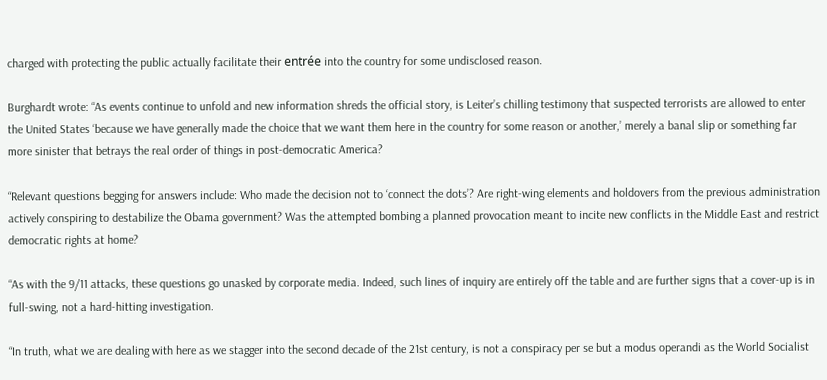charged with protecting the public actually facilitate their entrée into the country for some undisclosed reason.

Burghardt wrote: “As events continue to unfold and new information shreds the official story, is Leiter’s chilling testimony that suspected terrorists are allowed to enter the United States ‘because we have generally made the choice that we want them here in the country for some reason or another,’ merely a banal slip or something far more sinister that betrays the real order of things in post-democratic America?

“Relevant questions begging for answers include: Who made the decision not to ‘connect the dots’? Are right-wing elements and holdovers from the previous administration actively conspiring to destabilize the Obama government? Was the attempted bombing a planned provocation meant to incite new conflicts in the Middle East and restrict democratic rights at home?

“As with the 9/11 attacks, these questions go unasked by corporate media. Indeed, such lines of inquiry are entirely off the table and are further signs that a cover-up is in full-swing, not a hard-hitting investigation.

“In truth, what we are dealing with here as we stagger into the second decade of the 21st century, is not a conspiracy per se but a modus operandi as the World Socialist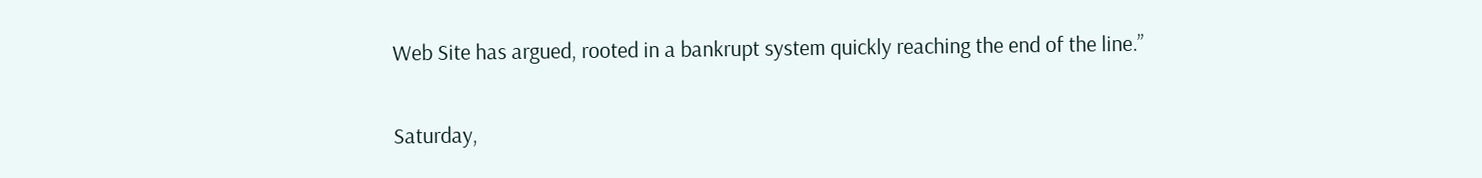Web Site has argued, rooted in a bankrupt system quickly reaching the end of the line.”

Saturday,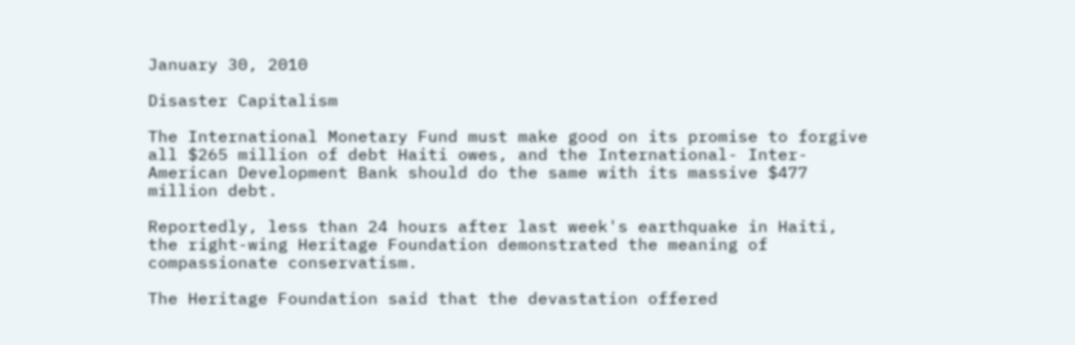January 30, 2010

Disaster Capitalism

The International Monetary Fund must make good on its promise to forgive all $265 million of debt Haiti owes, and the International- Inter-American Development Bank should do the same with its massive $477 million debt.

Reportedly, less than 24 hours after last week's earthquake in Haiti, the right-wing Heritage Foundation demonstrated the meaning of compassionate conservatism.

The Heritage Foundation said that the devastation offered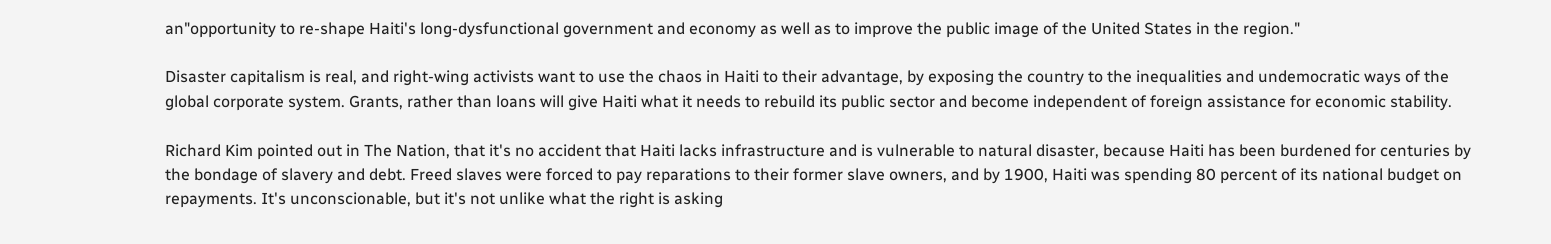an"opportunity to re-shape Haiti's long-dysfunctional government and economy as well as to improve the public image of the United States in the region."

Disaster capitalism is real, and right-wing activists want to use the chaos in Haiti to their advantage, by exposing the country to the inequalities and undemocratic ways of the global corporate system. Grants, rather than loans will give Haiti what it needs to rebuild its public sector and become independent of foreign assistance for economic stability.

Richard Kim pointed out in The Nation, that it's no accident that Haiti lacks infrastructure and is vulnerable to natural disaster, because Haiti has been burdened for centuries by the bondage of slavery and debt. Freed slaves were forced to pay reparations to their former slave owners, and by 1900, Haiti was spending 80 percent of its national budget on repayments. It's unconscionable, but it's not unlike what the right is asking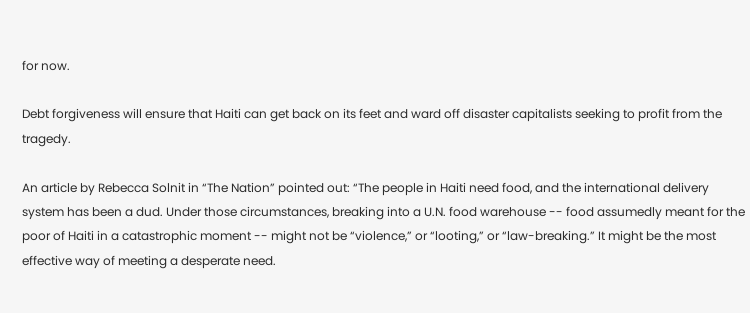for now.

Debt forgiveness will ensure that Haiti can get back on its feet and ward off disaster capitalists seeking to profit from the tragedy.

An article by Rebecca Solnit in “The Nation” pointed out: “The people in Haiti need food, and the international delivery system has been a dud. Under those circumstances, breaking into a U.N. food warehouse -- food assumedly meant for the poor of Haiti in a catastrophic moment -- might not be “violence,” or “looting,” or “law-breaking.” It might be the most effective way of meeting a desperate need.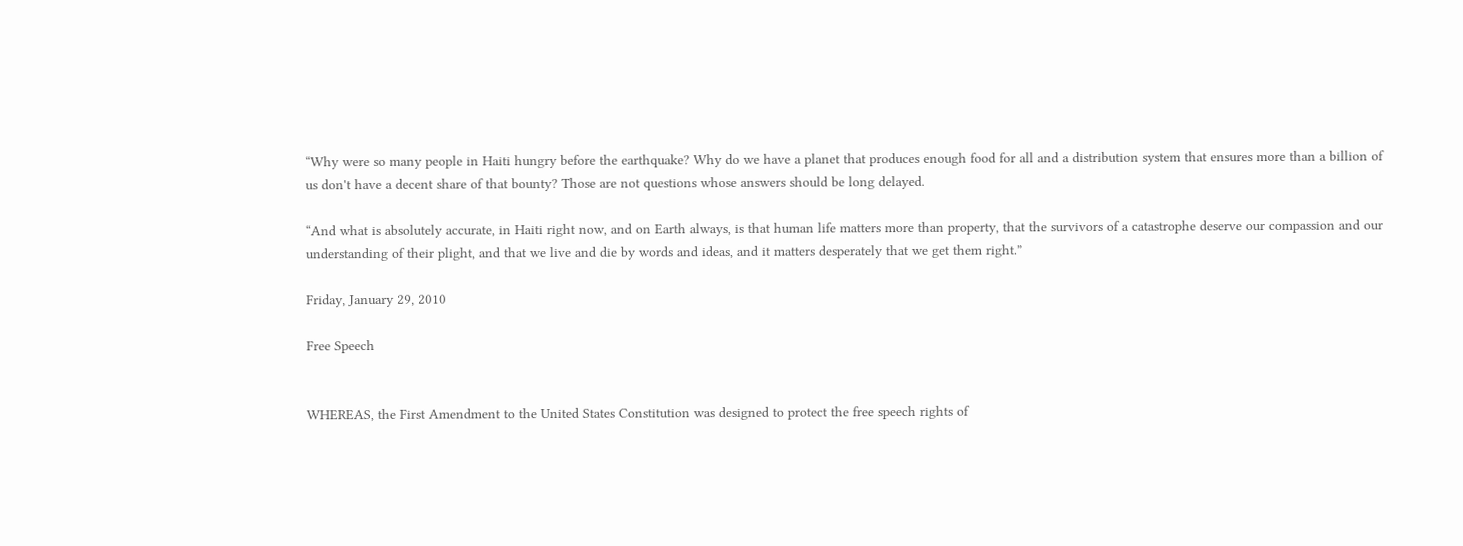“Why were so many people in Haiti hungry before the earthquake? Why do we have a planet that produces enough food for all and a distribution system that ensures more than a billion of us don't have a decent share of that bounty? Those are not questions whose answers should be long delayed.

“And what is absolutely accurate, in Haiti right now, and on Earth always, is that human life matters more than property, that the survivors of a catastrophe deserve our compassion and our understanding of their plight, and that we live and die by words and ideas, and it matters desperately that we get them right.”

Friday, January 29, 2010

Free Speech


WHEREAS, the First Amendment to the United States Constitution was designed to protect the free speech rights of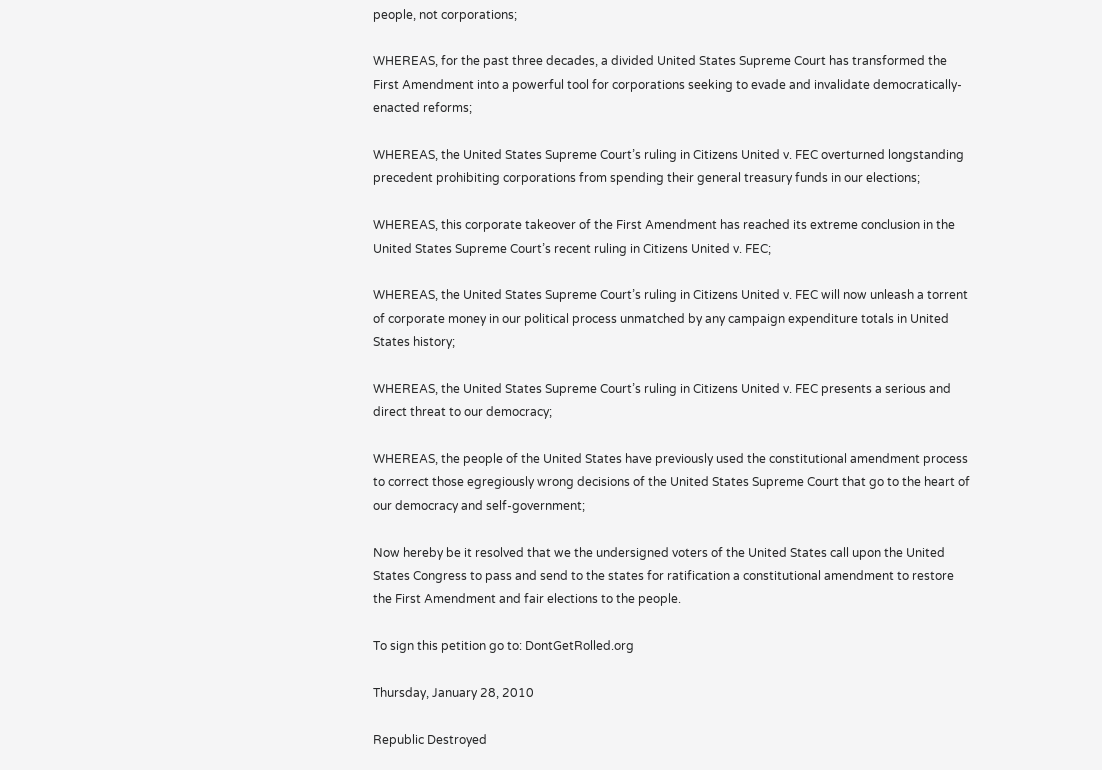people, not corporations;

WHEREAS, for the past three decades, a divided United States Supreme Court has transformed the First Amendment into a powerful tool for corporations seeking to evade and invalidate democratically-enacted reforms;

WHEREAS, the United States Supreme Court’s ruling in Citizens United v. FEC overturned longstanding precedent prohibiting corporations from spending their general treasury funds in our elections;

WHEREAS, this corporate takeover of the First Amendment has reached its extreme conclusion in the United States Supreme Court’s recent ruling in Citizens United v. FEC;

WHEREAS, the United States Supreme Court’s ruling in Citizens United v. FEC will now unleash a torrent of corporate money in our political process unmatched by any campaign expenditure totals in United States history;

WHEREAS, the United States Supreme Court’s ruling in Citizens United v. FEC presents a serious and direct threat to our democracy;

WHEREAS, the people of the United States have previously used the constitutional amendment process to correct those egregiously wrong decisions of the United States Supreme Court that go to the heart of our democracy and self-government;

Now hereby be it resolved that we the undersigned voters of the United States call upon the United States Congress to pass and send to the states for ratification a constitutional amendment to restore the First Amendment and fair elections to the people.

To sign this petition go to: DontGetRolled.org

Thursday, January 28, 2010

Republic Destroyed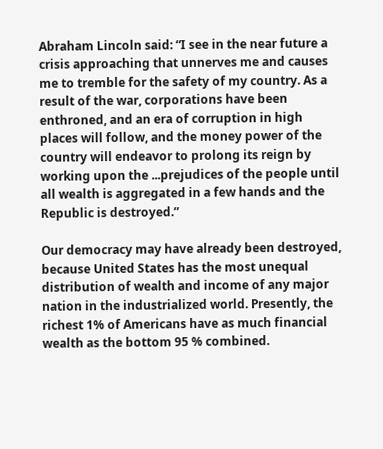Abraham Lincoln said: “I see in the near future a crisis approaching that unnerves me and causes me to tremble for the safety of my country. As a result of the war, corporations have been enthroned, and an era of corruption in high places will follow, and the money power of the country will endeavor to prolong its reign by working upon the ...prejudices of the people until all wealth is aggregated in a few hands and the Republic is destroyed.”

Our democracy may have already been destroyed, because United States has the most unequal distribution of wealth and income of any major nation in the industrialized world. Presently, the richest 1% of Americans have as much financial wealth as the bottom 95 % combined.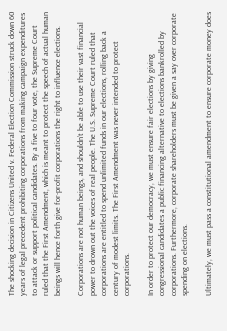The shocking decision in Citizens United v. Federal Election Commission struck down 60 years of legal precedent prohibiting corporations from making campaign expenditures to attack or support political candidates. By a five to four vote, the Supreme Court ruled that the First Amendment, which is meant to protect the speech of actual human beings will hence forth give for-profit corporations the right to influence elections.

Corporations are not human beings, and shouldn’t be able to use their vast financial power to drown out the voices of real people. The U.S. Supreme Court ruled that corporations are entitled to spend unlimited funds in our elections, rolling back a century of modest limits. The First Amendment was never intended to protect corporations.

In order to protect our democracy, we must ensure fair elections by giving congressional candidates a public financing alternative to elections bankrolled by corporations. Furthermore, corporate shareholders must be given a say over corporate spending on elections.

Ultimately, we must pass a constitutional amendment to ensure corporate money does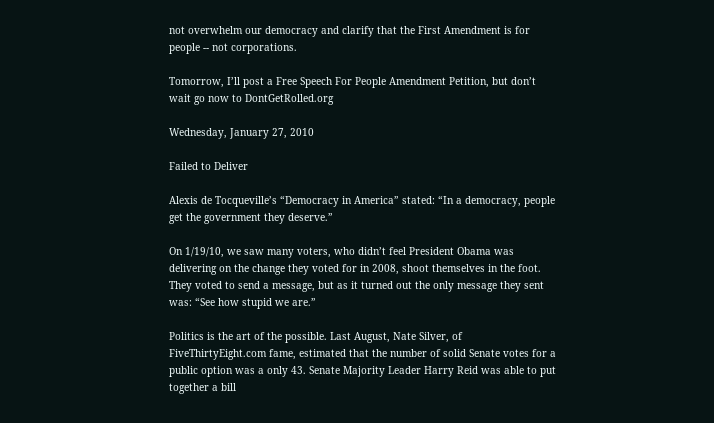not overwhelm our democracy and clarify that the First Amendment is for people -- not corporations.

Tomorrow, I’ll post a Free Speech For People Amendment Petition, but don’t wait go now to DontGetRolled.org

Wednesday, January 27, 2010

Failed to Deliver

Alexis de Tocqueville’s “Democracy in America” stated: “In a democracy, people get the government they deserve.”

On 1/19/10, we saw many voters, who didn’t feel President Obama was delivering on the change they voted for in 2008, shoot themselves in the foot. They voted to send a message, but as it turned out the only message they sent was: “See how stupid we are.”

Politics is the art of the possible. Last August, Nate Silver, of FiveThirtyEight.com fame, estimated that the number of solid Senate votes for a public option was a only 43. Senate Majority Leader Harry Reid was able to put together a bill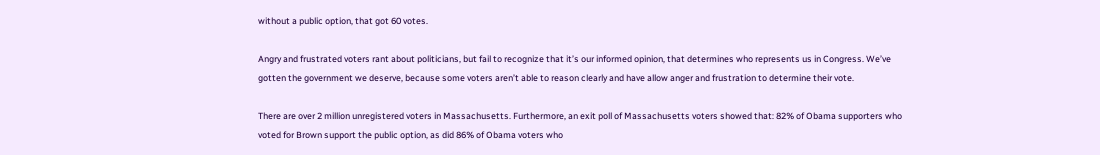without a public option, that got 60 votes.

Angry and frustrated voters rant about politicians, but fail to recognize that it’s our informed opinion, that determines who represents us in Congress. We’ve gotten the government we deserve, because some voters aren’t able to reason clearly and have allow anger and frustration to determine their vote.

There are over 2 million unregistered voters in Massachusetts. Furthermore, an exit poll of Massachusetts voters showed that: 82% of Obama supporters who voted for Brown support the public option, as did 86% of Obama voters who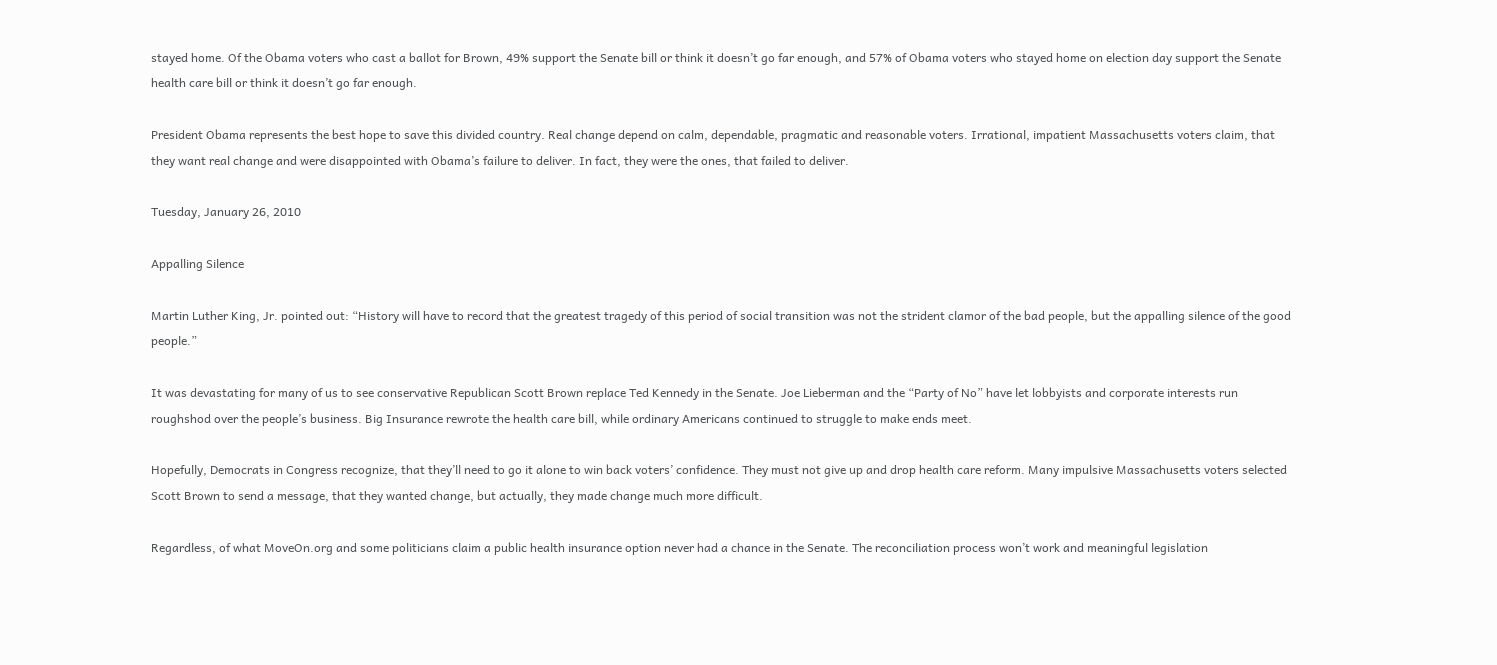stayed home. Of the Obama voters who cast a ballot for Brown, 49% support the Senate bill or think it doesn’t go far enough, and 57% of Obama voters who stayed home on election day support the Senate health care bill or think it doesn’t go far enough.

President Obama represents the best hope to save this divided country. Real change depend on calm, dependable, pragmatic and reasonable voters. Irrational, impatient Massachusetts voters claim, that they want real change and were disappointed with Obama’s failure to deliver. In fact, they were the ones, that failed to deliver.

Tuesday, January 26, 2010

Appalling Silence

Martin Luther King, Jr. pointed out: “History will have to record that the greatest tragedy of this period of social transition was not the strident clamor of the bad people, but the appalling silence of the good people.”

It was devastating for many of us to see conservative Republican Scott Brown replace Ted Kennedy in the Senate. Joe Lieberman and the “Party of No” have let lobbyists and corporate interests run roughshod over the people’s business. Big Insurance rewrote the health care bill, while ordinary Americans continued to struggle to make ends meet.

Hopefully, Democrats in Congress recognize, that they’ll need to go it alone to win back voters’ confidence. They must not give up and drop health care reform. Many impulsive Massachusetts voters selected Scott Brown to send a message, that they wanted change, but actually, they made change much more difficult.

Regardless, of what MoveOn.org and some politicians claim a public health insurance option never had a chance in the Senate. The reconciliation process won’t work and meaningful legislation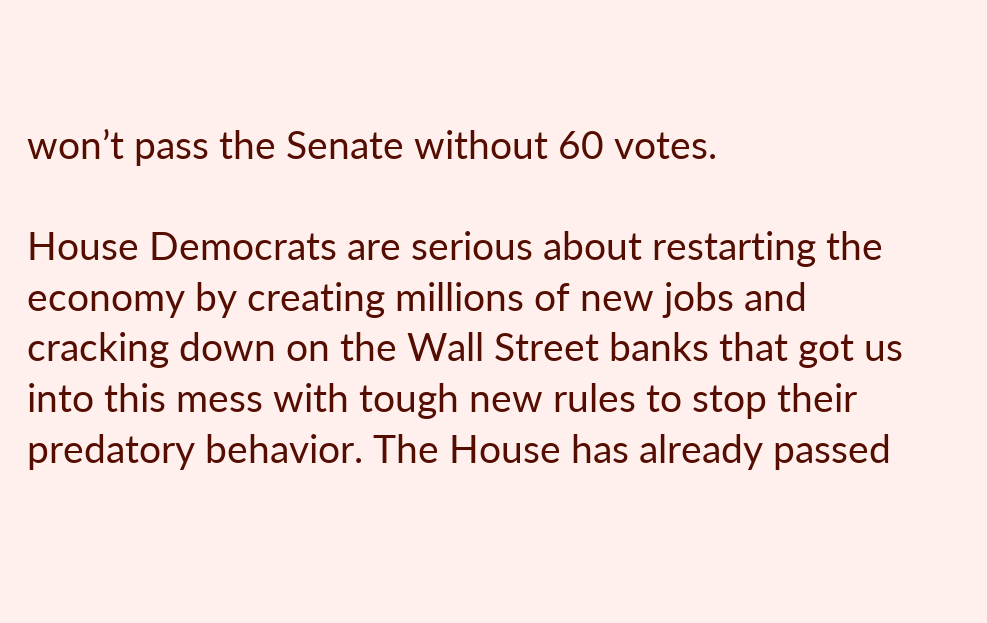won’t pass the Senate without 60 votes.

House Democrats are serious about restarting the economy by creating millions of new jobs and cracking down on the Wall Street banks that got us into this mess with tough new rules to stop their predatory behavior. The House has already passed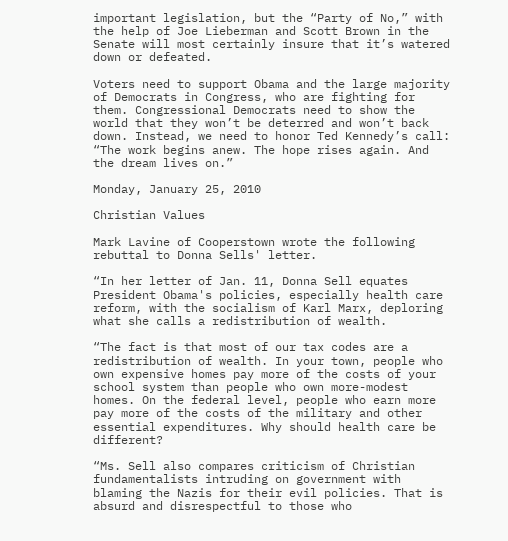important legislation, but the “Party of No,” with the help of Joe Lieberman and Scott Brown in the Senate will most certainly insure that it’s watered down or defeated.

Voters need to support Obama and the large majority of Democrats in Congress, who are fighting for them. Congressional Democrats need to show the world that they won’t be deterred and won’t back down. Instead, we need to honor Ted Kennedy’s call: “The work begins anew. The hope rises again. And the dream lives on.”

Monday, January 25, 2010

Christian Values

Mark Lavine of Cooperstown wrote the following rebuttal to Donna Sells' letter.

“In her letter of Jan. 11, Donna Sell equates President Obama's policies, especially health care reform, with the socialism of Karl Marx, deploring what she calls a redistribution of wealth.

“The fact is that most of our tax codes are a redistribution of wealth. In your town, people who own expensive homes pay more of the costs of your school system than people who own more-modest homes. On the federal level, people who earn more pay more of the costs of the military and other essential expenditures. Why should health care be different?

“Ms. Sell also compares criticism of Christian fundamentalists intruding on government with blaming the Nazis for their evil policies. That is absurd and disrespectful to those who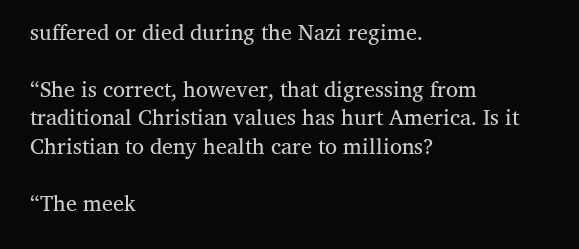suffered or died during the Nazi regime.

“She is correct, however, that digressing from traditional Christian values has hurt America. Is it Christian to deny health care to millions?

“The meek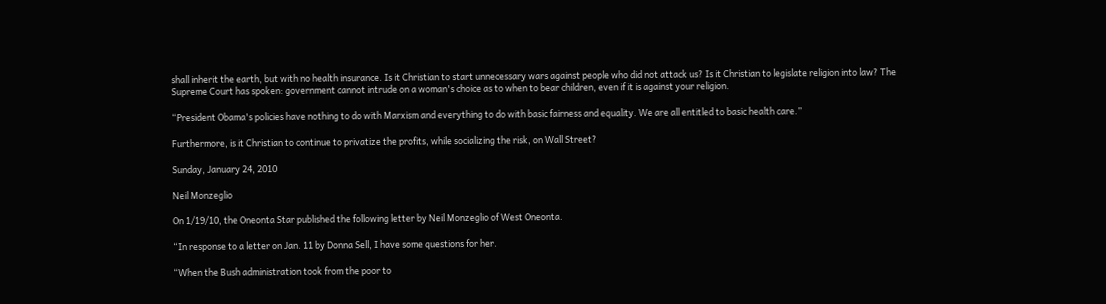shall inherit the earth, but with no health insurance. Is it Christian to start unnecessary wars against people who did not attack us? Is it Christian to legislate religion into law? The Supreme Court has spoken: government cannot intrude on a woman's choice as to when to bear children, even if it is against your religion.

“President Obama's policies have nothing to do with Marxism and everything to do with basic fairness and equality. We are all entitled to basic health care.”

Furthermore, is it Christian to continue to privatize the profits, while socializing the risk, on Wall Street?

Sunday, January 24, 2010

Neil Monzeglio

On 1/19/10, the Oneonta Star published the following letter by Neil Monzeglio of West Oneonta.

“In response to a letter on Jan. 11 by Donna Sell, I have some questions for her.

“When the Bush administration took from the poor to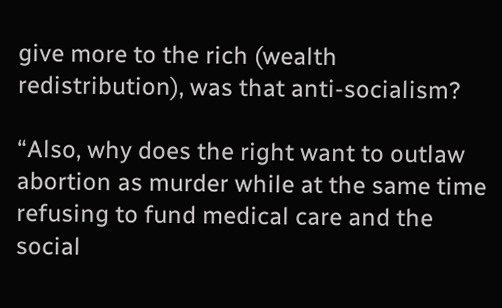give more to the rich (wealth redistribution), was that anti-socialism?

“Also, why does the right want to outlaw abortion as murder while at the same time refusing to fund medical care and the social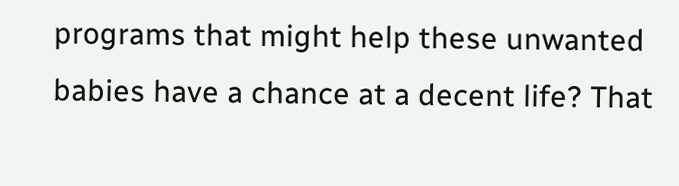programs that might help these unwanted babies have a chance at a decent life? That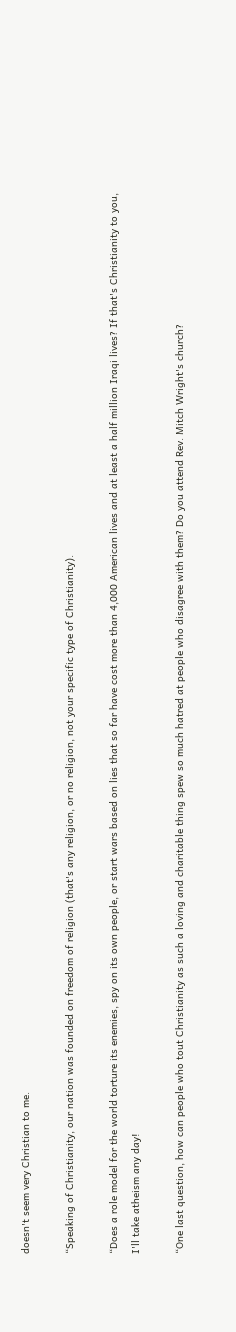doesn't seem very Christian to me.

“Speaking of Christianity, our nation was founded on freedom of religion (that's any religion, or no religion, not your specific type of Christianity).

“Does a role model for the world torture its enemies, spy on its own people, or start wars based on lies that so far have cost more than 4,000 American lives and at least a half million Iraqi lives? If that's Christianity to you, I'll take atheism any day!

“One last question, how can people who tout Christianity as such a loving and charitable thing spew so much hatred at people who disagree with them? Do you attend Rev. Mitch Wright's church?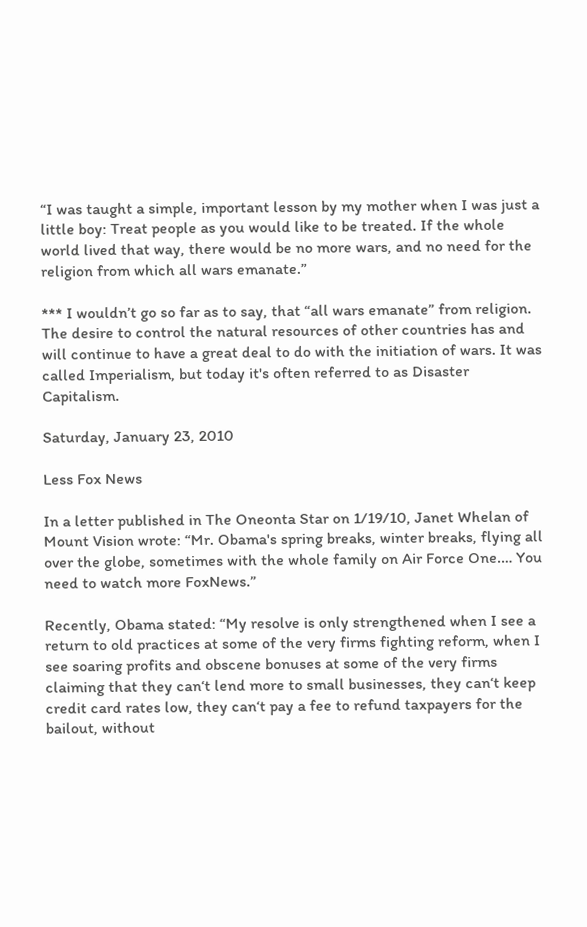“I was taught a simple, important lesson by my mother when I was just a little boy: Treat people as you would like to be treated. If the whole world lived that way, there would be no more wars, and no need for the religion from which all wars emanate.”

*** I wouldn’t go so far as to say, that “all wars emanate” from religion. The desire to control the natural resources of other countries has and will continue to have a great deal to do with the initiation of wars. It was called Imperialism, but today it's often referred to as Disaster Capitalism.

Saturday, January 23, 2010

Less Fox News

In a letter published in The Oneonta Star on 1/19/10, Janet Whelan of Mount Vision wrote: “Mr. Obama's spring breaks, winter breaks, flying all over the globe, sometimes with the whole family on Air Force One.… You need to watch more FoxNews.”

Recently, Obama stated: “My resolve is only strengthened when I see a return to old practices at some of the very firms fighting reform, when I see soaring profits and obscene bonuses at some of the very firms claiming that they can‘t lend more to small businesses, they can‘t keep credit card rates low, they can‘t pay a fee to refund taxpayers for the bailout, without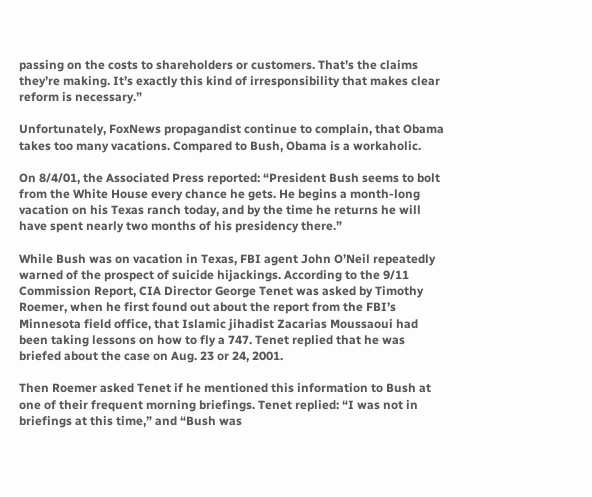passing on the costs to shareholders or customers. That’s the claims they’re making. It’s exactly this kind of irresponsibility that makes clear reform is necessary.”

Unfortunately, FoxNews propagandist continue to complain, that Obama takes too many vacations. Compared to Bush, Obama is a workaholic.

On 8/4/01, the Associated Press reported: “President Bush seems to bolt from the White House every chance he gets. He begins a month-long vacation on his Texas ranch today, and by the time he returns he will have spent nearly two months of his presidency there.”

While Bush was on vacation in Texas, FBI agent John O’Neil repeatedly warned of the prospect of suicide hijackings. According to the 9/11 Commission Report, CIA Director George Tenet was asked by Timothy Roemer, when he first found out about the report from the FBI’s Minnesota field office, that Islamic jihadist Zacarias Moussaoui had been taking lessons on how to fly a 747. Tenet replied that he was briefed about the case on Aug. 23 or 24, 2001.

Then Roemer asked Tenet if he mentioned this information to Bush at one of their frequent morning briefings. Tenet replied: “I was not in briefings at this time,” and “Bush was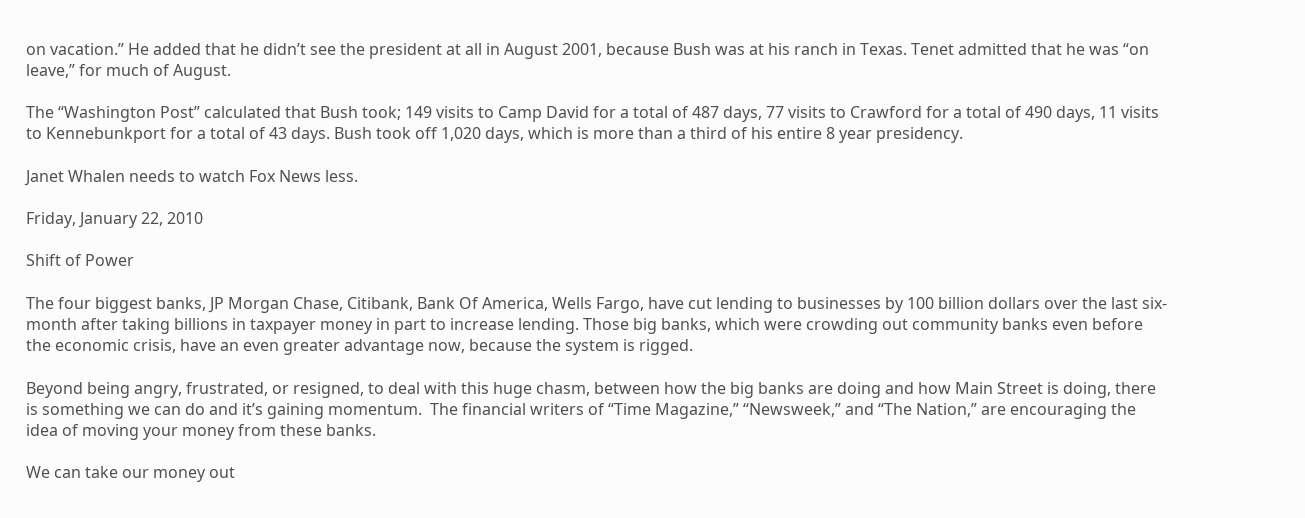on vacation.” He added that he didn’t see the president at all in August 2001, because Bush was at his ranch in Texas. Tenet admitted that he was “on leave,” for much of August.

The “Washington Post” calculated that Bush took; 149 visits to Camp David for a total of 487 days, 77 visits to Crawford for a total of 490 days, 11 visits to Kennebunkport for a total of 43 days. Bush took off 1,020 days, which is more than a third of his entire 8 year presidency.

Janet Whalen needs to watch Fox News less.

Friday, January 22, 2010

Shift of Power

The four biggest banks, JP Morgan Chase, Citibank, Bank Of America, Wells Fargo, have cut lending to businesses by 100 billion dollars over the last six-month after taking billions in taxpayer money in part to increase lending. Those big banks, which were crowding out community banks even before the economic crisis, have an even greater advantage now, because the system is rigged.

Beyond being angry, frustrated, or resigned, to deal with this huge chasm, between how the big banks are doing and how Main Street is doing, there is something we can do and it’s gaining momentum.  The financial writers of “Time Magazine,” “Newsweek,” and “The Nation,” are encouraging the idea of moving your money from these banks.

We can take our money out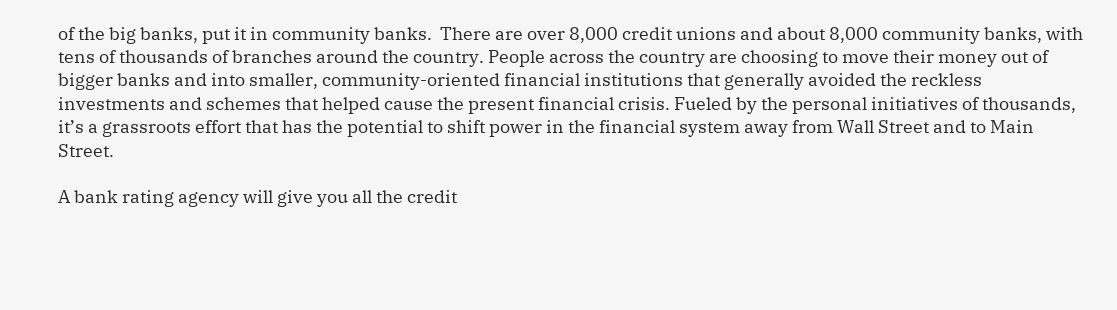of the big banks, put it in community banks.  There are over 8,000 credit unions and about 8,000 community banks, with tens of thousands of branches around the country. People across the country are choosing to move their money out of bigger banks and into smaller, community-oriented financial institutions that generally avoided the reckless investments and schemes that helped cause the present financial crisis. Fueled by the personal initiatives of thousands, it’s a grassroots effort that has the potential to shift power in the financial system away from Wall Street and to Main Street.

A bank rating agency will give you all the credit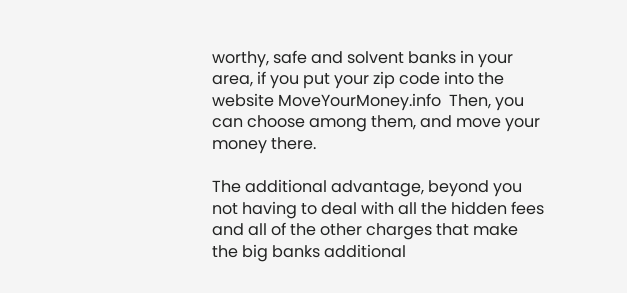worthy, safe and solvent banks in your area, if you put your zip code into the website MoveYourMoney.info  Then, you can choose among them, and move your money there.

The additional advantage, beyond you not having to deal with all the hidden fees and all of the other charges that make the big banks additional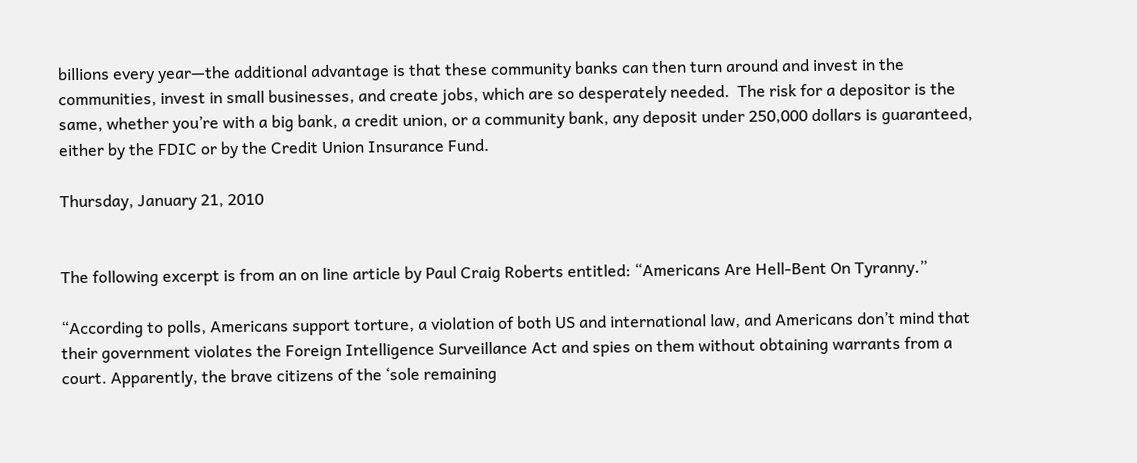billions every year—the additional advantage is that these community banks can then turn around and invest in the communities, invest in small businesses, and create jobs, which are so desperately needed.  The risk for a depositor is the same, whether you’re with a big bank, a credit union, or a community bank, any deposit under 250,000 dollars is guaranteed, either by the FDIC or by the Credit Union Insurance Fund.

Thursday, January 21, 2010


The following excerpt is from an on line article by Paul Craig Roberts entitled: “Americans Are Hell-Bent On Tyranny.”

“According to polls, Americans support torture, a violation of both US and international law, and Americans don’t mind that their government violates the Foreign Intelligence Surveillance Act and spies on them without obtaining warrants from a court. Apparently, the brave citizens of the ‘sole remaining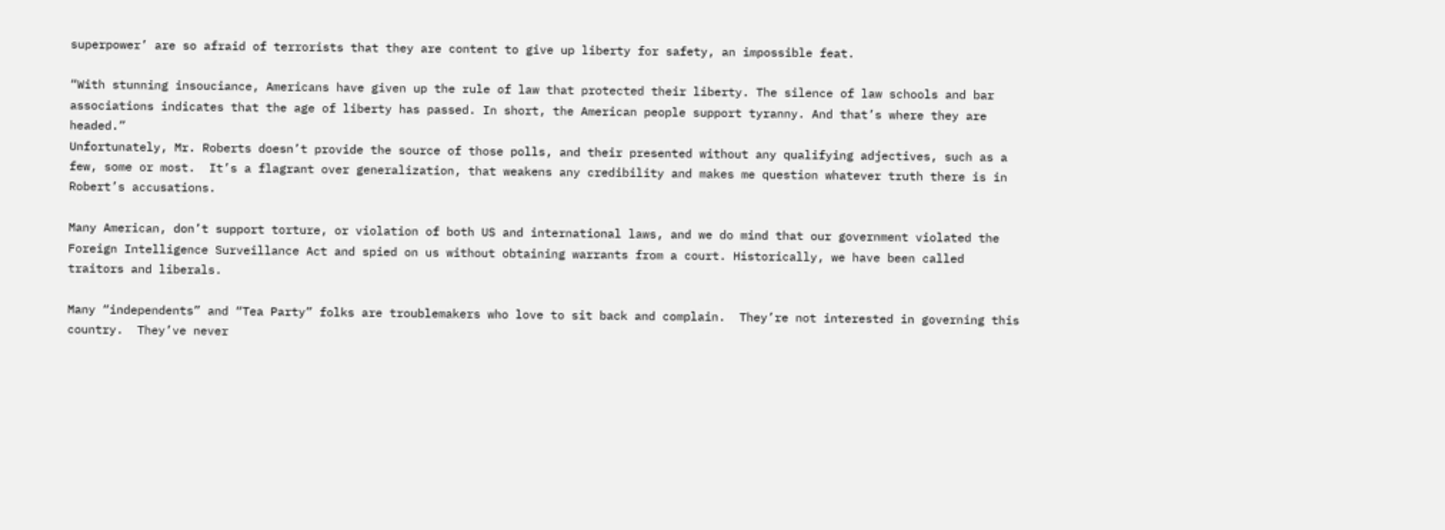superpower’ are so afraid of terrorists that they are content to give up liberty for safety, an impossible feat.

“With stunning insouciance, Americans have given up the rule of law that protected their liberty. The silence of law schools and bar associations indicates that the age of liberty has passed. In short, the American people support tyranny. And that’s where they are headed.”
Unfortunately, Mr. Roberts doesn’t provide the source of those polls, and their presented without any qualifying adjectives, such as a few, some or most.  It’s a flagrant over generalization, that weakens any credibility and makes me question whatever truth there is in Robert’s accusations.

Many American, don’t support torture, or violation of both US and international laws, and we do mind that our government violated the Foreign Intelligence Surveillance Act and spied on us without obtaining warrants from a court. Historically, we have been called traitors and liberals.

Many “independents” and “Tea Party” folks are troublemakers who love to sit back and complain.  They’re not interested in governing this country.  They’ve never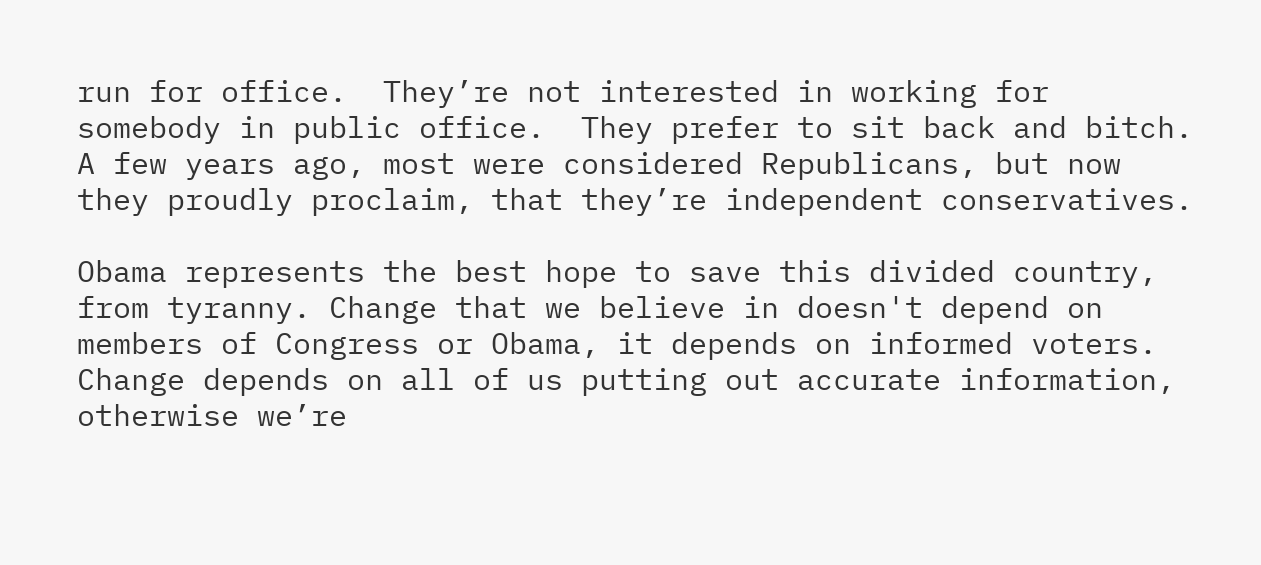run for office.  They’re not interested in working for somebody in public office.  They prefer to sit back and bitch. A few years ago, most were considered Republicans, but now they proudly proclaim, that they’re independent conservatives.

Obama represents the best hope to save this divided country, from tyranny. Change that we believe in doesn't depend on members of Congress or Obama, it depends on informed voters. Change depends on all of us putting out accurate information, otherwise we’re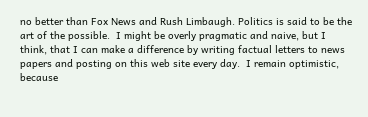no better than Fox News and Rush Limbaugh. Politics is said to be the art of the possible.  I might be overly pragmatic and naive, but I think, that I can make a difference by writing factual letters to news papers and posting on this web site every day.  I remain optimistic, because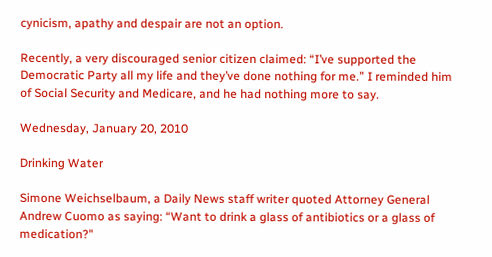cynicism, apathy and despair are not an option.

Recently, a very discouraged senior citizen claimed: “I’ve supported the Democratic Party all my life and they’ve done nothing for me.” I reminded him of Social Security and Medicare, and he had nothing more to say.

Wednesday, January 20, 2010

Drinking Water

Simone Weichselbaum, a Daily News staff writer quoted Attorney General Andrew Cuomo as saying: “Want to drink a glass of antibiotics or a glass of medication?"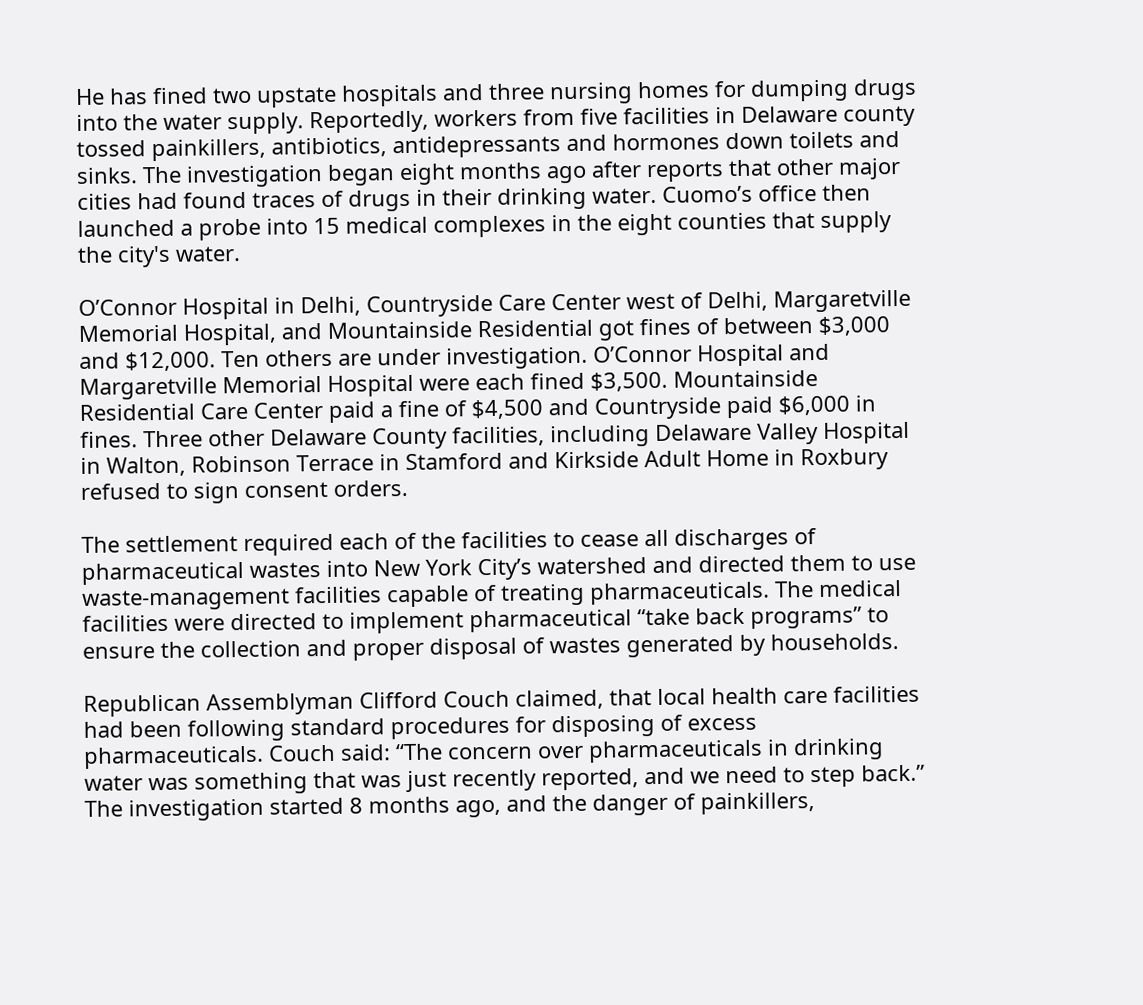He has fined two upstate hospitals and three nursing homes for dumping drugs into the water supply. Reportedly, workers from five facilities in Delaware county tossed painkillers, antibiotics, antidepressants and hormones down toilets and sinks. The investigation began eight months ago after reports that other major cities had found traces of drugs in their drinking water. Cuomo’s office then launched a probe into 15 medical complexes in the eight counties that supply the city's water.

O’Connor Hospital in Delhi, Countryside Care Center west of Delhi, Margaretville Memorial Hospital, and Mountainside Residential got fines of between $3,000 and $12,000. Ten others are under investigation. O’Connor Hospital and Margaretville Memorial Hospital were each fined $3,500. Mountainside Residential Care Center paid a fine of $4,500 and Countryside paid $6,000 in fines. Three other Delaware County facilities, including Delaware Valley Hospital in Walton, Robinson Terrace in Stamford and Kirkside Adult Home in Roxbury refused to sign consent orders.

The settlement required each of the facilities to cease all discharges of pharmaceutical wastes into New York City’s watershed and directed them to use waste-management facilities capable of treating pharmaceuticals. The medical facilities were directed to implement pharmaceutical “take back programs” to ensure the collection and proper disposal of wastes generated by households.

Republican Assemblyman Clifford Couch claimed, that local health care facilities had been following standard procedures for disposing of excess pharmaceuticals. Couch said: “The concern over pharmaceuticals in drinking water was something that was just recently reported, and we need to step back.” The investigation started 8 months ago, and the danger of painkillers,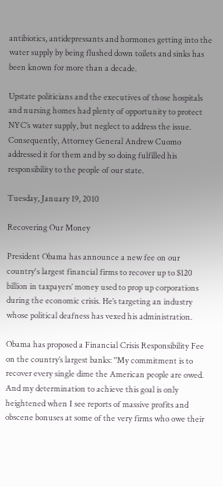antibiotics, antidepressants and hormones getting into the water supply by being flushed down toilets and sinks has been known for more than a decade.

Upstate politicians and the executives of those hospitals and nursing homes had plenty of opportunity to protect NYC’s water supply, but neglect to address the issue. Consequently, Attorney General Andrew Cuomo addressed it for them and by so doing fulfilled his responsibility to the people of our state.

Tuesday, January 19, 2010

Recovering Our Money

President Obama has announce a new fee on our country's largest financial firms to recover up to $120 billion in taxpayers’ money used to prop up corporations during the economic crisis. He’s targeting an industry whose political deafness has vexed his administration.

Obama has proposed a Financial Crisis Responsibility Fee on the country’s largest banks: "My commitment is to recover every single dime the American people are owed. And my determination to achieve this goal is only heightened when I see reports of massive profits and obscene bonuses at some of the very firms who owe their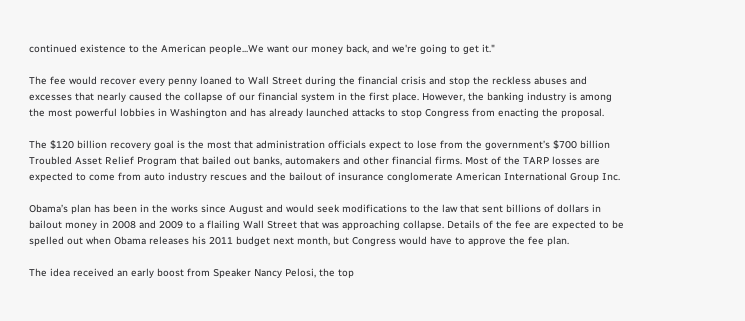continued existence to the American people...We want our money back, and we're going to get it."

The fee would recover every penny loaned to Wall Street during the financial crisis and stop the reckless abuses and excesses that nearly caused the collapse of our financial system in the first place. However, the banking industry is among the most powerful lobbies in Washington and has already launched attacks to stop Congress from enacting the proposal.

The $120 billion recovery goal is the most that administration officials expect to lose from the government’s $700 billion Troubled Asset Relief Program that bailed out banks, automakers and other financial firms. Most of the TARP losses are expected to come from auto industry rescues and the bailout of insurance conglomerate American International Group Inc.

Obama’s plan has been in the works since August and would seek modifications to the law that sent billions of dollars in bailout money in 2008 and 2009 to a flailing Wall Street that was approaching collapse. Details of the fee are expected to be spelled out when Obama releases his 2011 budget next month, but Congress would have to approve the fee plan.

The idea received an early boost from Speaker Nancy Pelosi, the top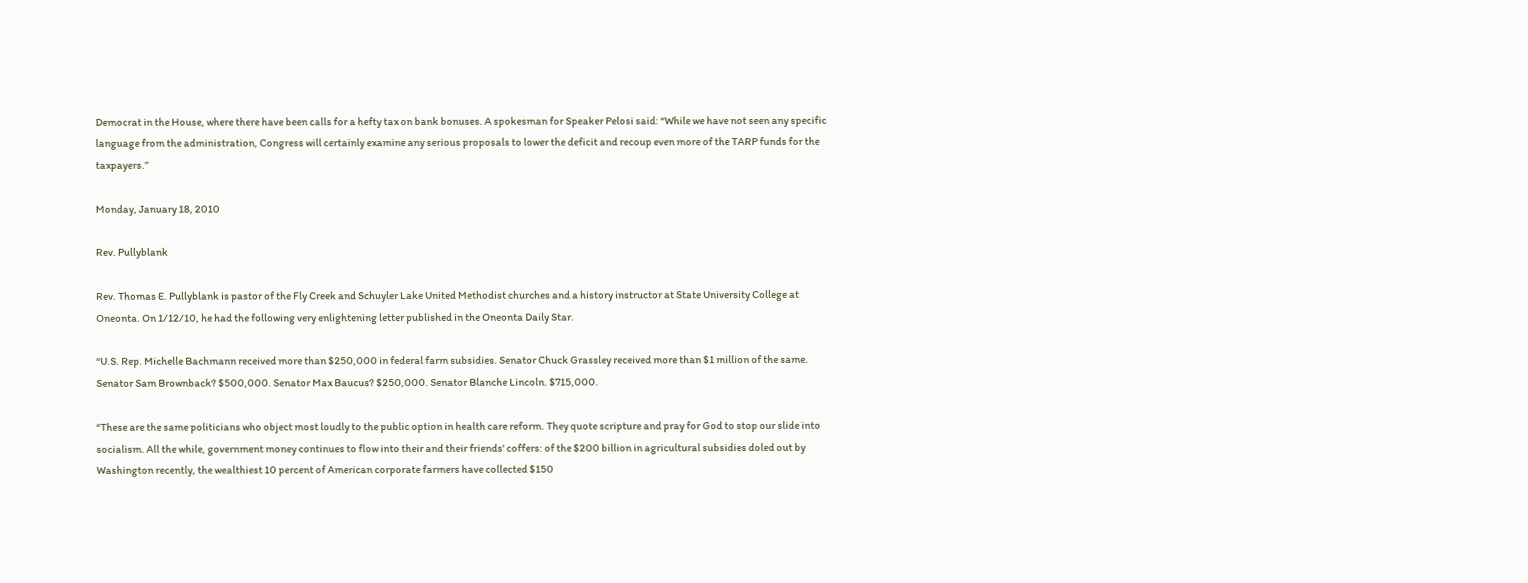Democrat in the House, where there have been calls for a hefty tax on bank bonuses. A spokesman for Speaker Pelosi said: “While we have not seen any specific language from the administration, Congress will certainly examine any serious proposals to lower the deficit and recoup even more of the TARP funds for the taxpayers.”

Monday, January 18, 2010

Rev. Pullyblank

Rev. Thomas E. Pullyblank is pastor of the Fly Creek and Schuyler Lake United Methodist churches and a history instructor at State University College at Oneonta. On 1/12/10, he had the following very enlightening letter published in the Oneonta Daily Star.

“U.S. Rep. Michelle Bachmann received more than $250,000 in federal farm subsidies. Senator Chuck Grassley received more than $1 million of the same. Senator Sam Brownback? $500,000. Senator Max Baucus? $250,000. Senator Blanche Lincoln. $715,000.

“These are the same politicians who object most loudly to the public option in health care reform. They quote scripture and pray for God to stop our slide into socialism. All the while, government money continues to flow into their and their friends' coffers: of the $200 billion in agricultural subsidies doled out by Washington recently, the wealthiest 10 percent of American corporate farmers have collected $150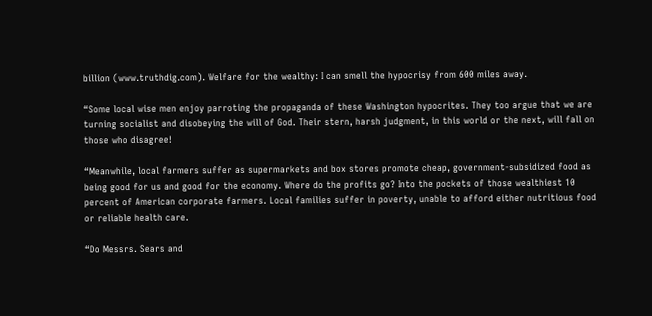billion (www.truthdig.com). Welfare for the wealthy: I can smell the hypocrisy from 600 miles away.

“Some local wise men enjoy parroting the propaganda of these Washington hypocrites. They too argue that we are turning socialist and disobeying the will of God. Their stern, harsh judgment, in this world or the next, will fall on those who disagree!

“Meanwhile, local farmers suffer as supermarkets and box stores promote cheap, government-subsidized food as being good for us and good for the economy. Where do the profits go? Into the pockets of those wealthiest 10 percent of American corporate farmers. Local families suffer in poverty, unable to afford either nutritious food or reliable health care.

“Do Messrs. Sears and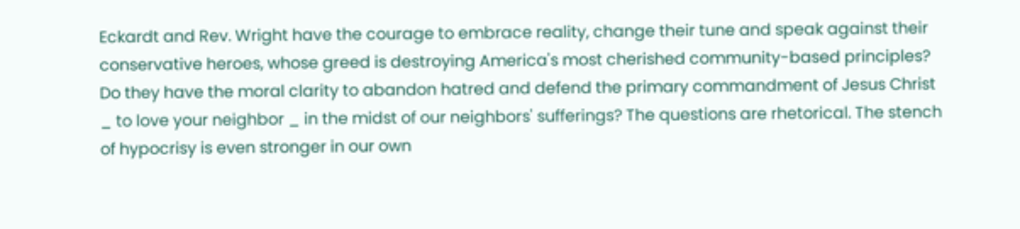Eckardt and Rev. Wright have the courage to embrace reality, change their tune and speak against their conservative heroes, whose greed is destroying America's most cherished community-based principles? Do they have the moral clarity to abandon hatred and defend the primary commandment of Jesus Christ _ to love your neighbor _ in the midst of our neighbors' sufferings? The questions are rhetorical. The stench of hypocrisy is even stronger in our own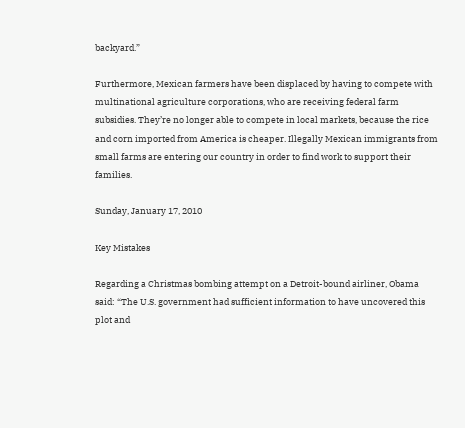backyard.”

Furthermore, Mexican farmers have been displaced by having to compete with multinational agriculture corporations, who are receiving federal farm subsidies. They’re no longer able to compete in local markets, because the rice and corn imported from America is cheaper. Illegally Mexican immigrants from small farms are entering our country in order to find work to support their families.

Sunday, January 17, 2010

Key Mistakes

Regarding a Christmas bombing attempt on a Detroit-bound airliner, Obama said: “The U.S. government had sufficient information to have uncovered this plot and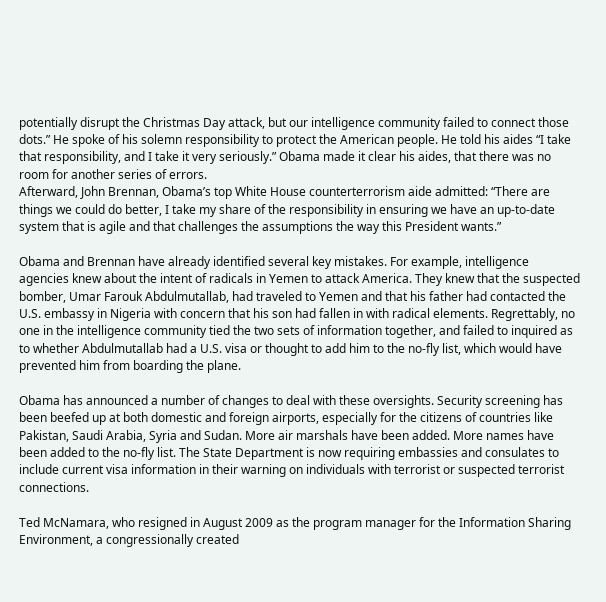potentially disrupt the Christmas Day attack, but our intelligence community failed to connect those dots.” He spoke of his solemn responsibility to protect the American people. He told his aides “I take that responsibility, and I take it very seriously.” Obama made it clear his aides, that there was no room for another series of errors.
Afterward, John Brennan, Obama’s top White House counterterrorism aide admitted: “There are things we could do better, I take my share of the responsibility in ensuring we have an up-to-date system that is agile and that challenges the assumptions the way this President wants.”

Obama and Brennan have already identified several key mistakes. For example, intelligence agencies knew about the intent of radicals in Yemen to attack America. They knew that the suspected bomber, Umar Farouk Abdulmutallab, had traveled to Yemen and that his father had contacted the U.S. embassy in Nigeria with concern that his son had fallen in with radical elements. Regrettably, no one in the intelligence community tied the two sets of information together, and failed to inquired as to whether Abdulmutallab had a U.S. visa or thought to add him to the no-fly list, which would have prevented him from boarding the plane.

Obama has announced a number of changes to deal with these oversights. Security screening has been beefed up at both domestic and foreign airports, especially for the citizens of countries like Pakistan, Saudi Arabia, Syria and Sudan. More air marshals have been added. More names have been added to the no-fly list. The State Department is now requiring embassies and consulates to include current visa information in their warning on individuals with terrorist or suspected terrorist connections.

Ted McNamara, who resigned in August 2009 as the program manager for the Information Sharing Environment, a congressionally created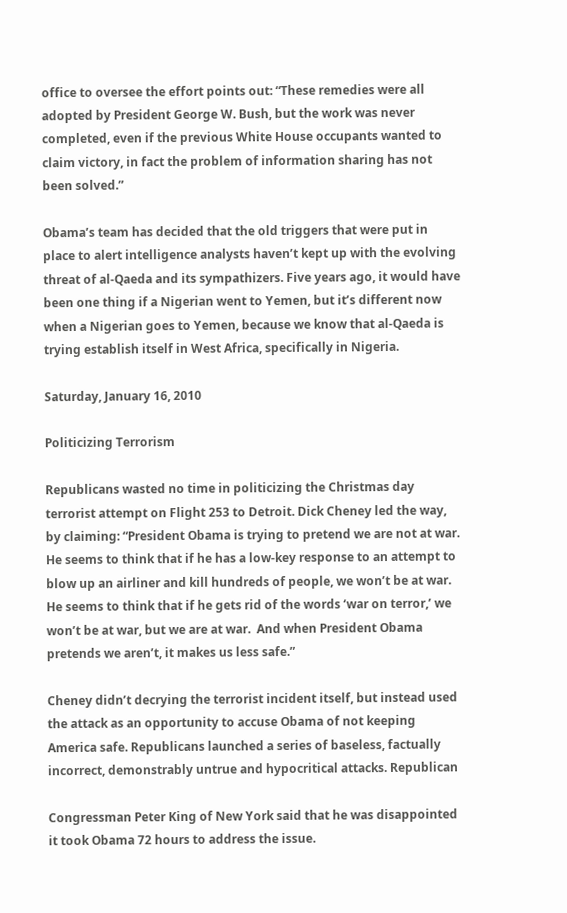office to oversee the effort points out: “These remedies were all adopted by President George W. Bush, but the work was never completed, even if the previous White House occupants wanted to claim victory, in fact the problem of information sharing has not been solved.”

Obama’s team has decided that the old triggers that were put in place to alert intelligence analysts haven’t kept up with the evolving threat of al-Qaeda and its sympathizers. Five years ago, it would have been one thing if a Nigerian went to Yemen, but it’s different now when a Nigerian goes to Yemen, because we know that al-Qaeda is trying establish itself in West Africa, specifically in Nigeria.

Saturday, January 16, 2010

Politicizing Terrorism

Republicans wasted no time in politicizing the Christmas day terrorist attempt on Flight 253 to Detroit. Dick Cheney led the way, by claiming: “President Obama is trying to pretend we are not at war.  He seems to think that if he has a low-key response to an attempt to blow up an airliner and kill hundreds of people, we won’t be at war.  He seems to think that if he gets rid of the words ‘war on terror,’ we won’t be at war, but we are at war.  And when President Obama pretends we aren’t, it makes us less safe.”

Cheney didn’t decrying the terrorist incident itself, but instead used the attack as an opportunity to accuse Obama of not keeping America safe. Republicans launched a series of baseless, factually incorrect, demonstrably untrue and hypocritical attacks. Republican

Congressman Peter King of New York said that he was disappointed it took Obama 72 hours to address the issue.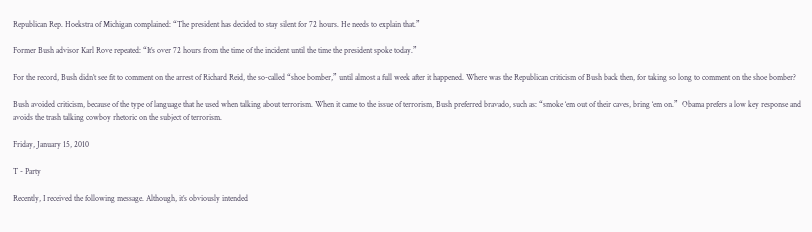Republican Rep. Hoekstra of Michigan complained: “The president has decided to stay silent for 72 hours. He needs to explain that.”

Former Bush advisor Karl Rove repeated: “It’s over 72 hours from the time of the incident until the time the president spoke today.”

For the record, Bush didn’t see fit to comment on the arrest of Richard Reid, the so-called “shoe bomber,” until almost a full week after it happened. Where was the Republican criticism of Bush back then, for taking so long to comment on the shoe bomber?

Bush avoided criticism, because of the type of language that he used when talking about terrorism. When it came to the issue of terrorism, Bush preferred bravado, such as: “smoke ‘em out of their caves, bring ‘em on.”  Obama prefers a low key response and avoids the trash talking cowboy rhetoric on the subject of terrorism.

Friday, January 15, 2010

T - Party

Recently, I received the following message. Although, it’s obviously intended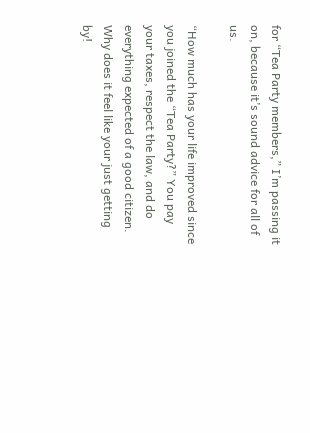for “Tea Party members,” I’m passing it on, because it’s sound advice for all of us.

“How much has your life improved since you joined the “Tea Party?” You pay your taxes, respect the law, and do everything expected of a good citizen. Why does it feel like your just getting by!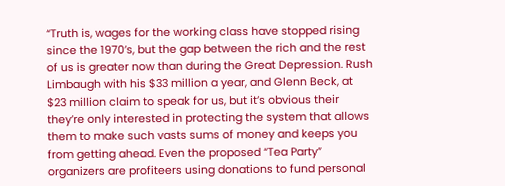“Truth is, wages for the working class have stopped rising since the 1970’s, but the gap between the rich and the rest of us is greater now than during the Great Depression. Rush Limbaugh with his $33 million a year, and Glenn Beck, at $23 million claim to speak for us, but it’s obvious their they’re only interested in protecting the system that allows them to make such vasts sums of money and keeps you from getting ahead. Even the proposed “Tea Party” organizers are profiteers using donations to fund personal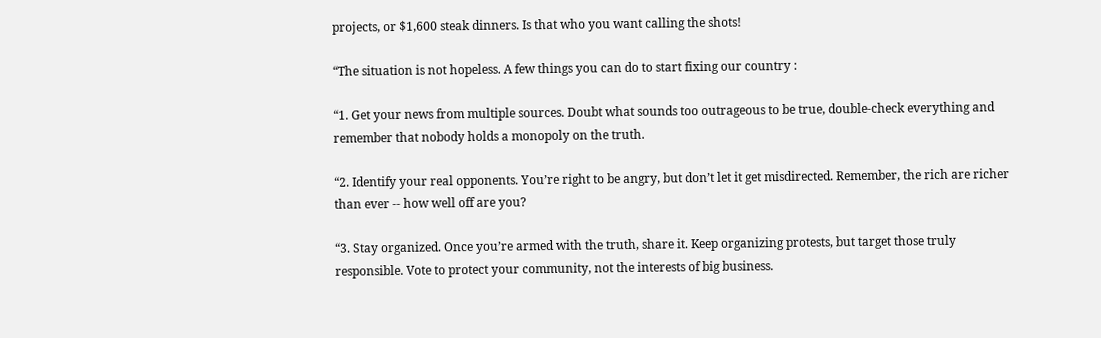projects, or $1,600 steak dinners. Is that who you want calling the shots!

“The situation is not hopeless. A few things you can do to start fixing our country :

“1. Get your news from multiple sources. Doubt what sounds too outrageous to be true, double-check everything and remember that nobody holds a monopoly on the truth.

“2. Identify your real opponents. You’re right to be angry, but don’t let it get misdirected. Remember, the rich are richer than ever -- how well off are you?

“3. Stay organized. Once you’re armed with the truth, share it. Keep organizing protests, but target those truly responsible. Vote to protect your community, not the interests of big business.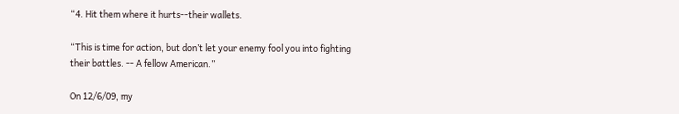“4. Hit them where it hurts--their wallets.

“This is time for action, but don’t let your enemy fool you into fighting their battles. -- A fellow American.”

On 12/6/09, my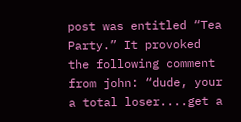post was entitled “Tea Party.” It provoked the following comment from john: “dude, your a total loser....get a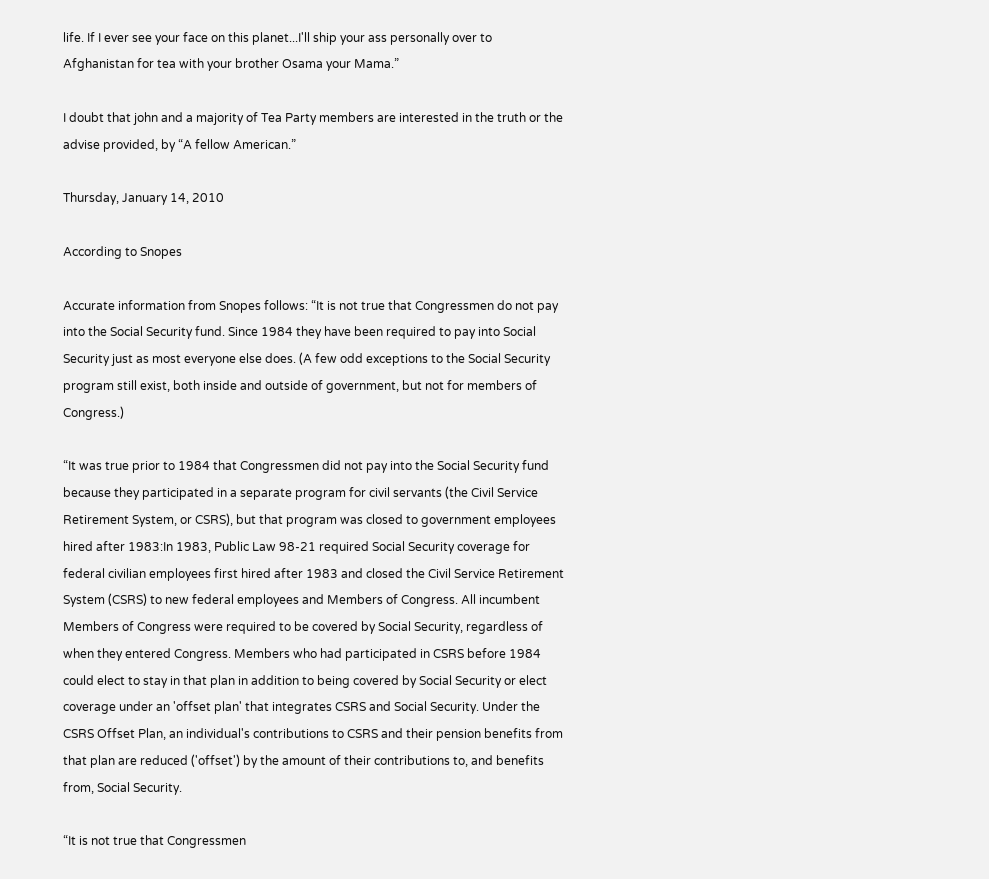life. If I ever see your face on this planet...I'll ship your ass personally over to Afghanistan for tea with your brother Osama your Mama.”

I doubt that john and a majority of Tea Party members are interested in the truth or the advise provided, by “A fellow American.”

Thursday, January 14, 2010

According to Snopes

Accurate information from Snopes follows: “It is not true that Congressmen do not pay into the Social Security fund. Since 1984 they have been required to pay into Social Security just as most everyone else does. (A few odd exceptions to the Social Security program still exist, both inside and outside of government, but not for members of Congress.)

“It was true prior to 1984 that Congressmen did not pay into the Social Security fund because they participated in a separate program for civil servants (the Civil Service Retirement System, or CSRS), but that program was closed to government employees hired after 1983:In 1983, Public Law 98-21 required Social Security coverage for federal civilian employees first hired after 1983 and closed the Civil Service Retirement System (CSRS) to new federal employees and Members of Congress. All incumbent Members of Congress were required to be covered by Social Security, regardless of when they entered Congress. Members who had participated in CSRS before 1984 could elect to stay in that plan in addition to being covered by Social Security or elect coverage under an 'offset plan' that integrates CSRS and Social Security. Under the CSRS Offset Plan, an individual's contributions to CSRS and their pension benefits from that plan are reduced ('offset') by the amount of their contributions to, and benefits from, Social Security.

“It is not true that Congressmen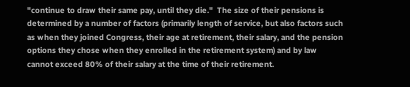"continue to draw their same pay, until they die."  The size of their pensions is determined by a number of factors (primarily length of service, but also factors such as when they joined Congress, their age at retirement, their salary, and the pension options they chose when they enrolled in the retirement system) and by law cannot exceed 80% of their salary at the time of their retirement.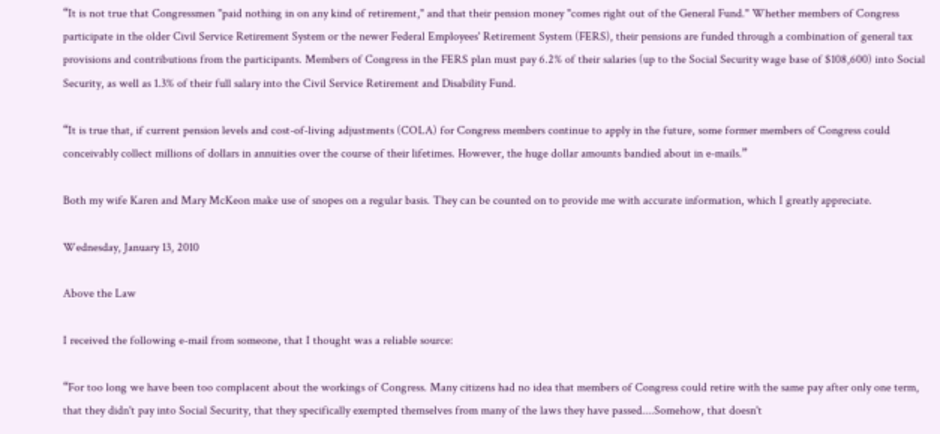“It is not true that Congressmen "paid nothing in on any kind of retirement," and that their pension money "comes right out of the General Fund." Whether members of Congress participate in the older Civil Service Retirement System or the newer Federal Employees' Retirement System (FERS), their pensions are funded through a combination of general tax provisions and contributions from the participants. Members of Congress in the FERS plan must pay 6.2% of their salaries (up to the Social Security wage base of $108,600) into Social Security, as well as 1.3% of their full salary into the Civil Service Retirement and Disability Fund.

“It is true that, if current pension levels and cost-of-living adjustments (COLA) for Congress members continue to apply in the future, some former members of Congress could conceivably collect millions of dollars in annuities over the course of their lifetimes. However, the huge dollar amounts bandied about in e-mails.”

Both my wife Karen and Mary McKeon make use of snopes on a regular basis. They can be counted on to provide me with accurate information, which I greatly appreciate.

Wednesday, January 13, 2010

Above the Law

I received the following e-mail from someone, that I thought was a reliable source:

“For too long we have been too complacent about the workings of Congress. Many citizens had no idea that members of Congress could retire with the same pay after only one term, that they didn't pay into Social Security, that they specifically exempted themselves from many of the laws they have passed....Somehow, that doesn't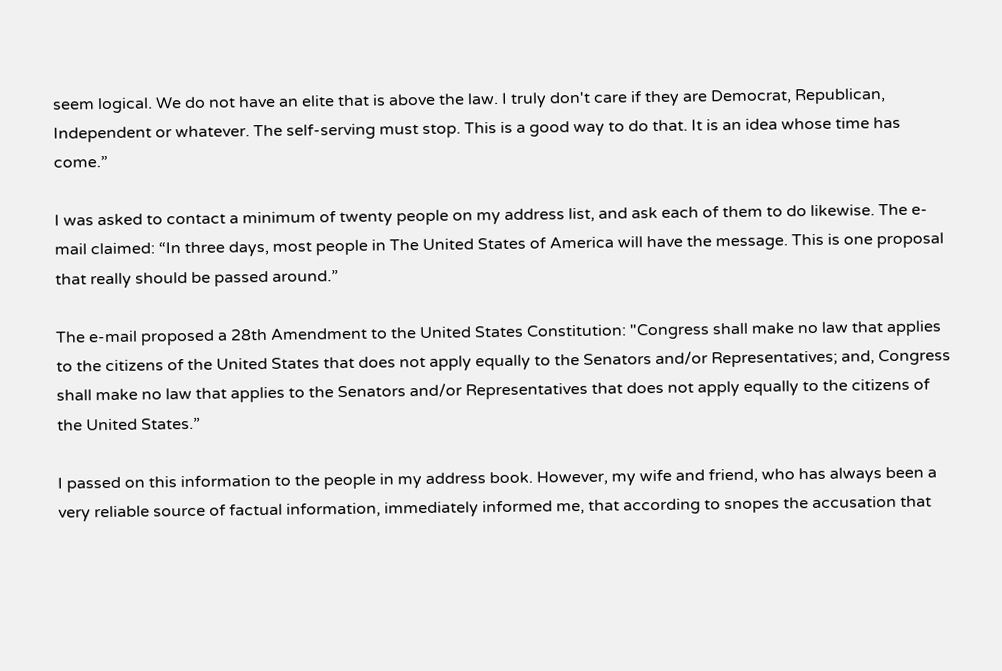seem logical. We do not have an elite that is above the law. I truly don't care if they are Democrat, Republican, Independent or whatever. The self-serving must stop. This is a good way to do that. It is an idea whose time has come.”

I was asked to contact a minimum of twenty people on my address list, and ask each of them to do likewise. The e-mail claimed: “In three days, most people in The United States of America will have the message. This is one proposal that really should be passed around.”

The e-mail proposed a 28th Amendment to the United States Constitution: "Congress shall make no law that applies to the citizens of the United States that does not apply equally to the Senators and/or Representatives; and, Congress shall make no law that applies to the Senators and/or Representatives that does not apply equally to the citizens of the United States.”

I passed on this information to the people in my address book. However, my wife and friend, who has always been a very reliable source of factual information, immediately informed me, that according to snopes the accusation that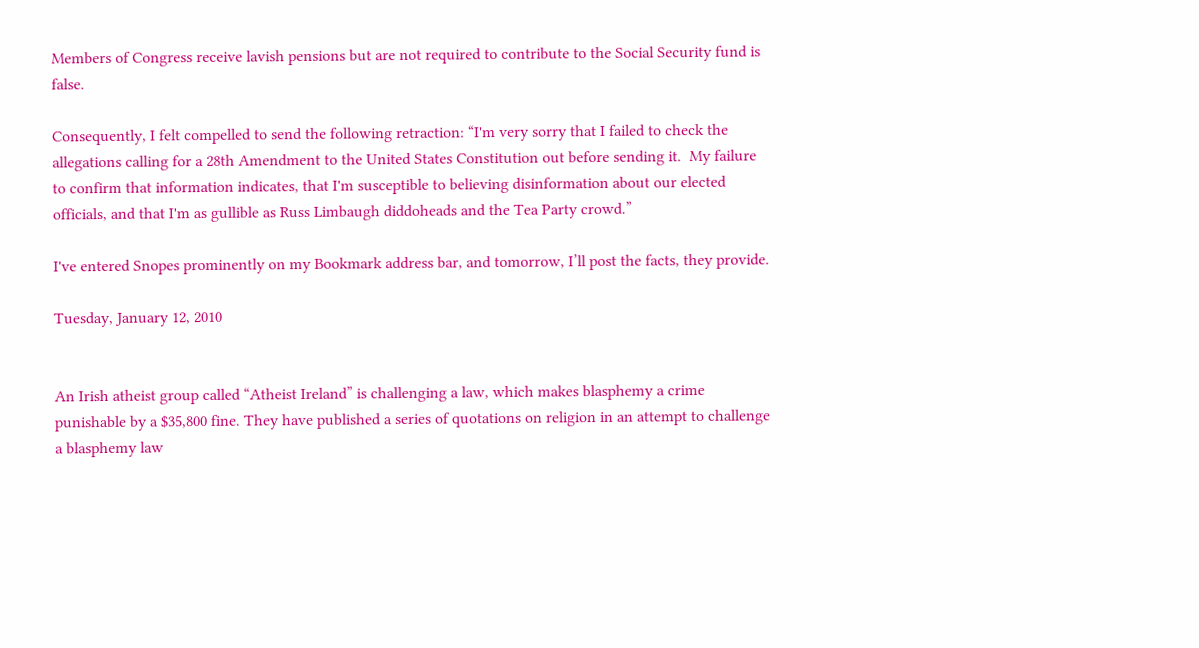Members of Congress receive lavish pensions but are not required to contribute to the Social Security fund is false.

Consequently, I felt compelled to send the following retraction: “I'm very sorry that I failed to check the allegations calling for a 28th Amendment to the United States Constitution out before sending it.  My failure to confirm that information indicates, that I'm susceptible to believing disinformation about our elected officials, and that I'm as gullible as Russ Limbaugh diddoheads and the Tea Party crowd.”

I've entered Snopes prominently on my Bookmark address bar, and tomorrow, I’ll post the facts, they provide.

Tuesday, January 12, 2010


An Irish atheist group called “Atheist Ireland” is challenging a law, which makes blasphemy a crime punishable by a $35,800 fine. They have published a series of quotations on religion in an attempt to challenge a blasphemy law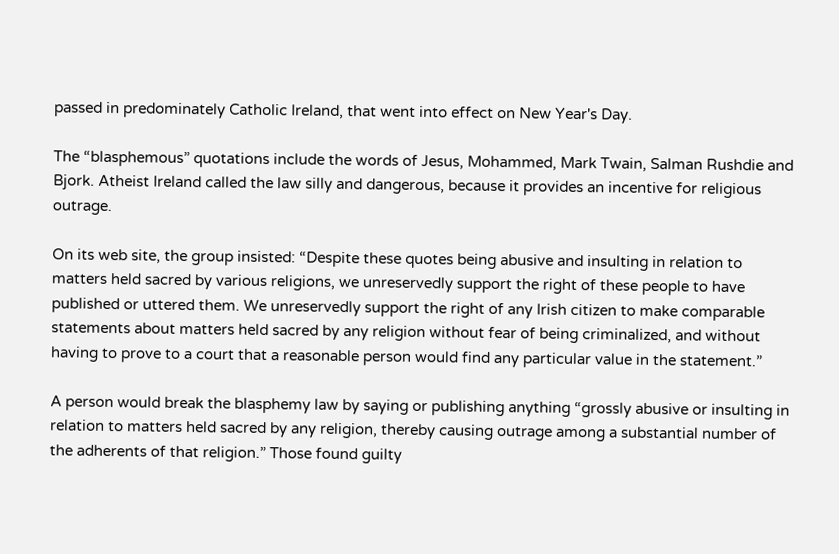passed in predominately Catholic Ireland, that went into effect on New Year's Day.

The “blasphemous” quotations include the words of Jesus, Mohammed, Mark Twain, Salman Rushdie and Bjork. Atheist Ireland called the law silly and dangerous, because it provides an incentive for religious outrage.

On its web site, the group insisted: “Despite these quotes being abusive and insulting in relation to matters held sacred by various religions, we unreservedly support the right of these people to have published or uttered them. We unreservedly support the right of any Irish citizen to make comparable statements about matters held sacred by any religion without fear of being criminalized, and without having to prove to a court that a reasonable person would find any particular value in the statement.”

A person would break the blasphemy law by saying or publishing anything “grossly abusive or insulting in relation to matters held sacred by any religion, thereby causing outrage among a substantial number of the adherents of that religion.” Those found guilty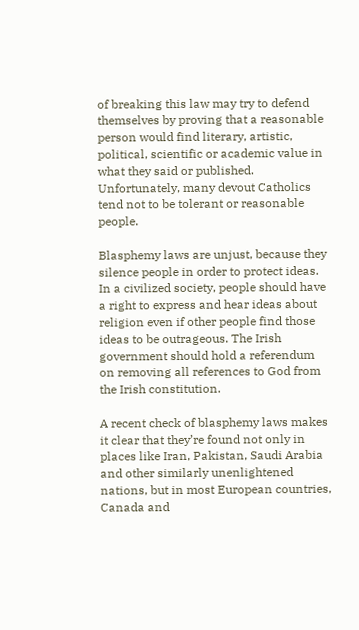of breaking this law may try to defend themselves by proving that a reasonable person would find literary, artistic, political, scientific or academic value in what they said or published. Unfortunately, many devout Catholics tend not to be tolerant or reasonable people.

Blasphemy laws are unjust, because they silence people in order to protect ideas. In a civilized society, people should have a right to express and hear ideas about religion even if other people find those ideas to be outrageous. The Irish government should hold a referendum on removing all references to God from the Irish constitution.

A recent check of blasphemy laws makes it clear that they’re found not only in places like Iran, Pakistan, Saudi Arabia and other similarly unenlightened nations, but in most European countries, Canada and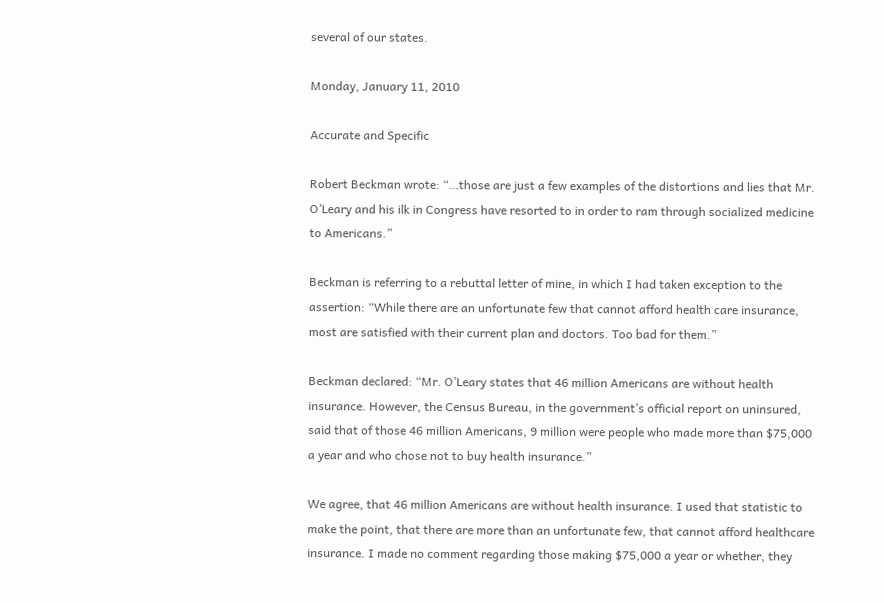several of our states.

Monday, January 11, 2010

Accurate and Specific

Robert Beckman wrote: “…those are just a few examples of the distortions and lies that Mr. O’Leary and his ilk in Congress have resorted to in order to ram through socialized medicine to Americans.”

Beckman is referring to a rebuttal letter of mine, in which I had taken exception to the assertion: “While there are an unfortunate few that cannot afford health care insurance, most are satisfied with their current plan and doctors. Too bad for them.”

Beckman declared: “Mr. O’Leary states that 46 million Americans are without health insurance. However, the Census Bureau, in the government’s official report on uninsured, said that of those 46 million Americans, 9 million were people who made more than $75,000 a year and who chose not to buy health insurance.”

We agree, that 46 million Americans are without health insurance. I used that statistic to make the point, that there are more than an unfortunate few, that cannot afford healthcare insurance. I made no comment regarding those making $75,000 a year or whether, they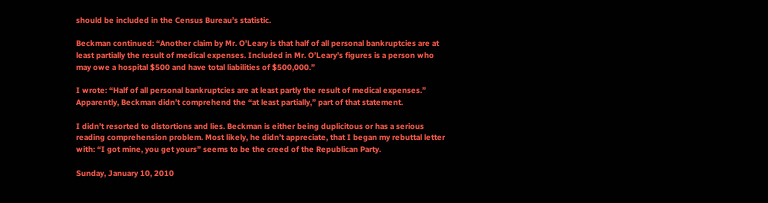should be included in the Census Bureau’s statistic.

Beckman continued: “Another claim by Mr. O'Leary is that half of all personal bankruptcies are at least partially the result of medical expenses. Included in Mr. O’Leary’s figures is a person who may owe a hospital $500 and have total liabilities of $500,000.”

I wrote: “Half of all personal bankruptcies are at least partly the result of medical expenses.” Apparently, Beckman didn’t comprehend the “at least partially,” part of that statement.

I didn’t resorted to distortions and lies. Beckman is either being duplicitous or has a serious reading comprehension problem. Most likely, he didn’t appreciate, that I began my rebuttal letter with: “I got mine, you get yours” seems to be the creed of the Republican Party.

Sunday, January 10, 2010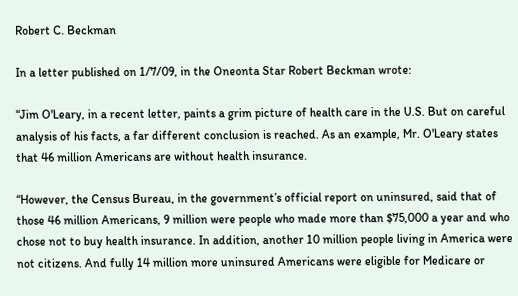Robert C. Beckman

In a letter published on 1/7/09, in the Oneonta Star Robert Beckman wrote:

“Jim O'Leary, in a recent letter, paints a grim picture of health care in the U.S. But on careful analysis of his facts, a far different conclusion is reached. As an example, Mr. O'Leary states that 46 million Americans are without health insurance.

“However, the Census Bureau, in the government’s official report on uninsured, said that of those 46 million Americans, 9 million were people who made more than $75,000 a year and who chose not to buy health insurance. In addition, another 10 million people living in America were not citizens. And fully 14 million more uninsured Americans were eligible for Medicare or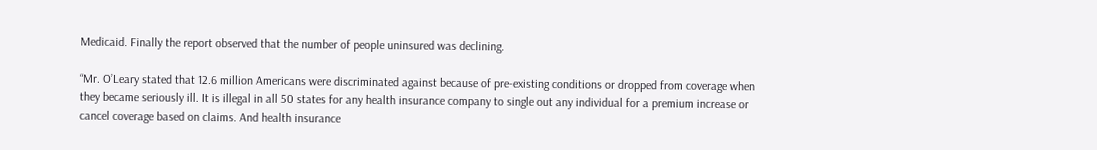Medicaid. Finally the report observed that the number of people uninsured was declining.

“Mr. O’Leary stated that 12.6 million Americans were discriminated against because of pre-existing conditions or dropped from coverage when they became seriously ill. It is illegal in all 50 states for any health insurance company to single out any individual for a premium increase or cancel coverage based on claims. And health insurance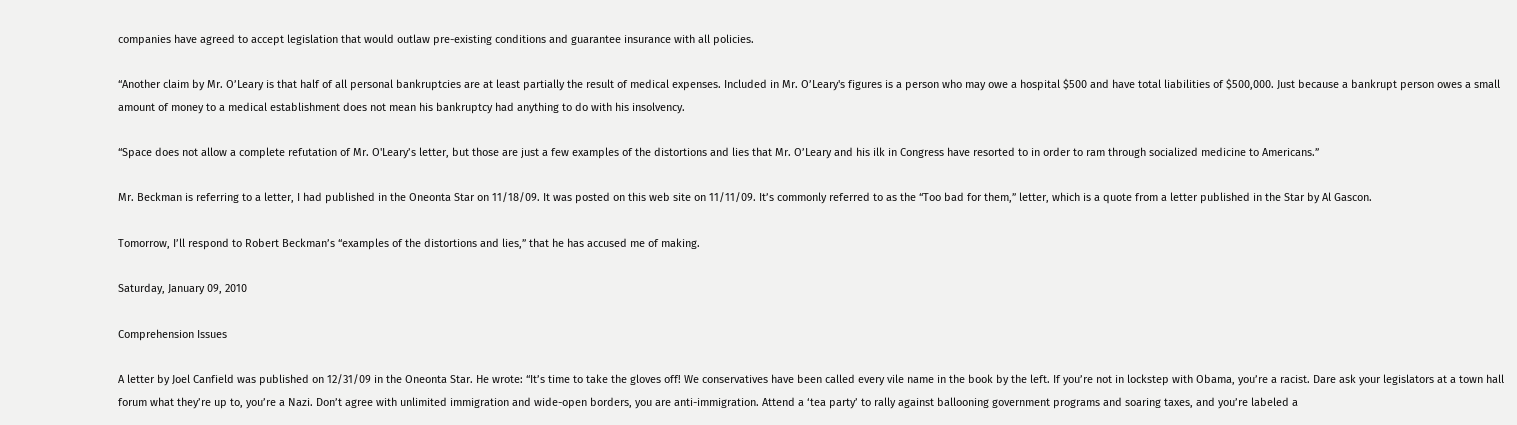companies have agreed to accept legislation that would outlaw pre-existing conditions and guarantee insurance with all policies.

“Another claim by Mr. O’Leary is that half of all personal bankruptcies are at least partially the result of medical expenses. Included in Mr. O’Leary's figures is a person who may owe a hospital $500 and have total liabilities of $500,000. Just because a bankrupt person owes a small amount of money to a medical establishment does not mean his bankruptcy had anything to do with his insolvency.

“Space does not allow a complete refutation of Mr. O'Leary’s letter, but those are just a few examples of the distortions and lies that Mr. O’Leary and his ilk in Congress have resorted to in order to ram through socialized medicine to Americans.”

Mr. Beckman is referring to a letter, I had published in the Oneonta Star on 11/18/09. It was posted on this web site on 11/11/09. It’s commonly referred to as the “Too bad for them,” letter, which is a quote from a letter published in the Star by Al Gascon.

Tomorrow, I’ll respond to Robert Beckman’s “examples of the distortions and lies,” that he has accused me of making.

Saturday, January 09, 2010

Comprehension Issues

A letter by Joel Canfield was published on 12/31/09 in the Oneonta Star. He wrote: “It’s time to take the gloves off! We conservatives have been called every vile name in the book by the left. If you’re not in lockstep with Obama, you’re a racist. Dare ask your legislators at a town hall forum what they’re up to, you’re a Nazi. Don’t agree with unlimited immigration and wide-open borders, you are anti-immigration. Attend a ‘tea party’ to rally against ballooning government programs and soaring taxes, and you’re labeled a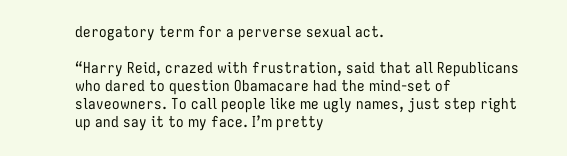derogatory term for a perverse sexual act.

“Harry Reid, crazed with frustration, said that all Republicans who dared to question Obamacare had the mind-set of slaveowners. To call people like me ugly names, just step right up and say it to my face. I’m pretty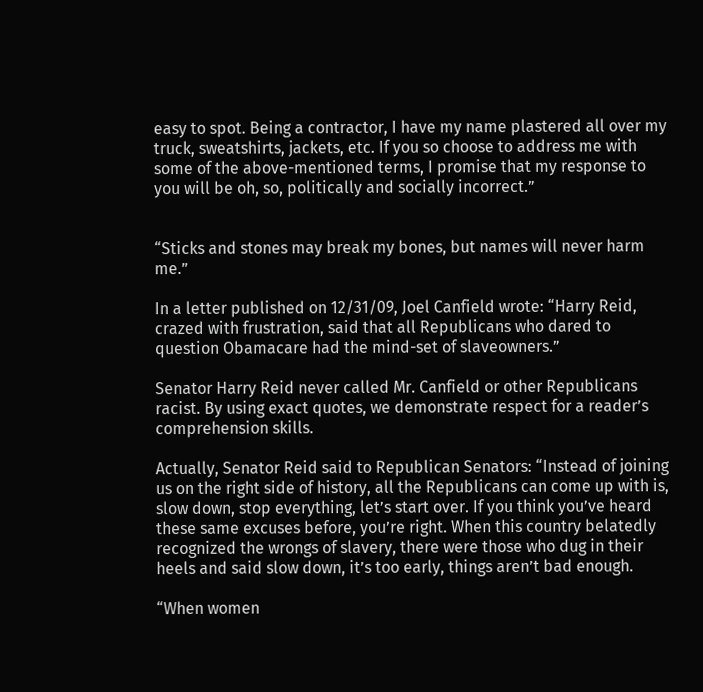easy to spot. Being a contractor, I have my name plastered all over my truck, sweatshirts, jackets, etc. If you so choose to address me with some of the above-mentioned terms, I promise that my response to you will be oh, so, politically and socially incorrect.”


“Sticks and stones may break my bones, but names will never harm me.”

In a letter published on 12/31/09, Joel Canfield wrote: “Harry Reid, crazed with frustration, said that all Republicans who dared to question Obamacare had the mind-set of slaveowners.”

Senator Harry Reid never called Mr. Canfield or other Republicans racist. By using exact quotes, we demonstrate respect for a reader’s comprehension skills.

Actually, Senator Reid said to Republican Senators: “Instead of joining us on the right side of history, all the Republicans can come up with is, slow down, stop everything, let’s start over. If you think you’ve heard these same excuses before, you’re right. When this country belatedly recognized the wrongs of slavery, there were those who dug in their heels and said slow down, it’s too early, things aren’t bad enough.

“When women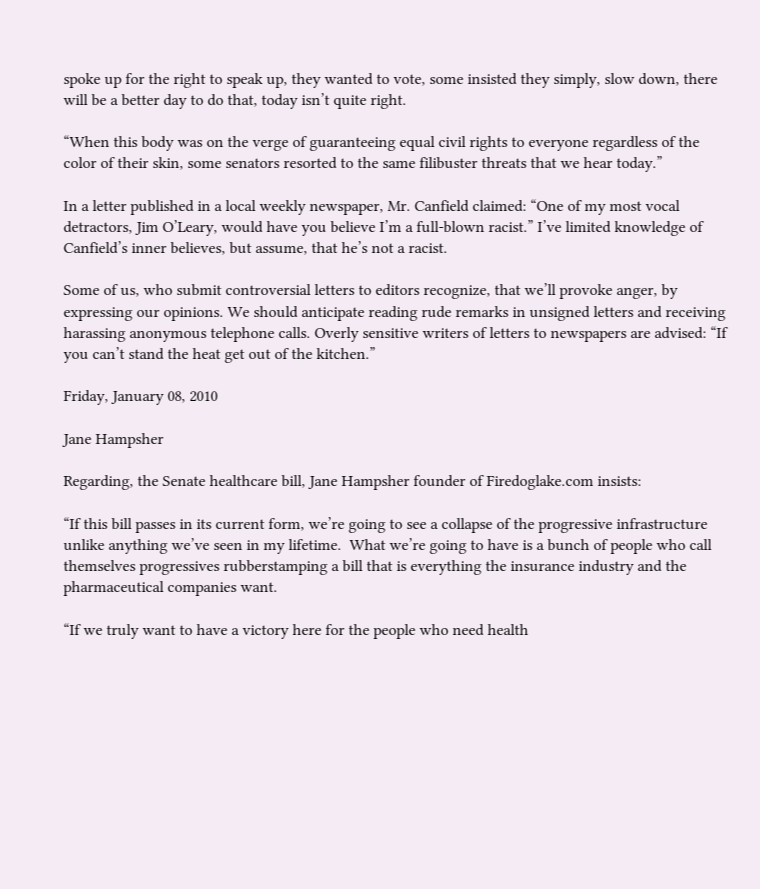spoke up for the right to speak up, they wanted to vote, some insisted they simply, slow down, there will be a better day to do that, today isn’t quite right.

“When this body was on the verge of guaranteeing equal civil rights to everyone regardless of the color of their skin, some senators resorted to the same filibuster threats that we hear today.”

In a letter published in a local weekly newspaper, Mr. Canfield claimed: “One of my most vocal detractors, Jim O’Leary, would have you believe I’m a full-blown racist.” I’ve limited knowledge of Canfield’s inner believes, but assume, that he’s not a racist.

Some of us, who submit controversial letters to editors recognize, that we’ll provoke anger, by expressing our opinions. We should anticipate reading rude remarks in unsigned letters and receiving harassing anonymous telephone calls. Overly sensitive writers of letters to newspapers are advised: “If you can’t stand the heat get out of the kitchen.”

Friday, January 08, 2010

Jane Hampsher

Regarding, the Senate healthcare bill, Jane Hampsher founder of Firedoglake.com insists:

“If this bill passes in its current form, we’re going to see a collapse of the progressive infrastructure unlike anything we’ve seen in my lifetime.  What we’re going to have is a bunch of people who call themselves progressives rubberstamping a bill that is everything the insurance industry and the pharmaceutical companies want.

“If we truly want to have a victory here for the people who need health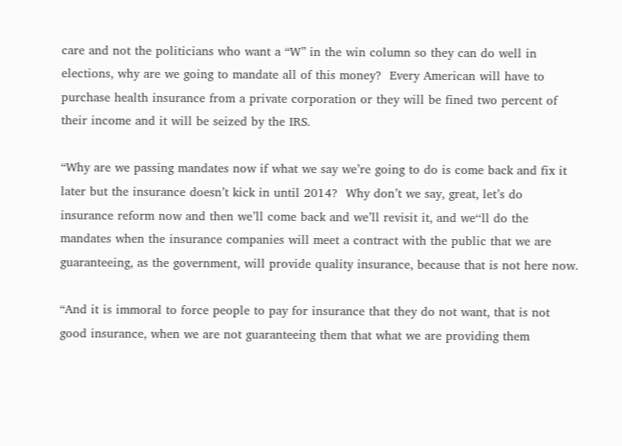care and not the politicians who want a “W” in the win column so they can do well in elections, why are we going to mandate all of this money?  Every American will have to purchase health insurance from a private corporation or they will be fined two percent of their income and it will be seized by the IRS.

“Why are we passing mandates now if what we say we’re going to do is come back and fix it later but the insurance doesn’t kick in until 2014?  Why don’t we say, great, let’s do insurance reform now and then we’ll come back and we’ll revisit it, and we‘‘ll do the mandates when the insurance companies will meet a contract with the public that we are guaranteeing, as the government, will provide quality insurance, because that is not here now.

“And it is immoral to force people to pay for insurance that they do not want, that is not good insurance, when we are not guaranteeing them that what we are providing them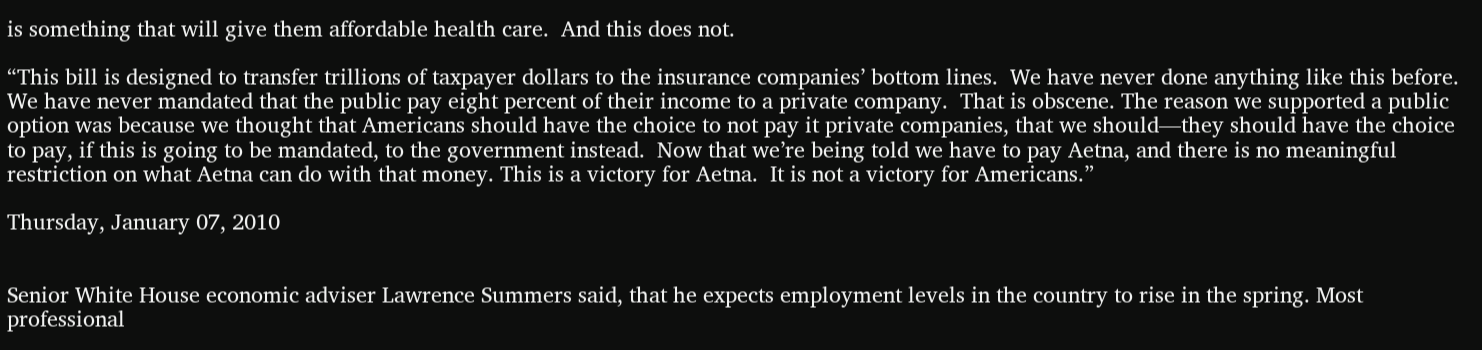is something that will give them affordable health care.  And this does not.

“This bill is designed to transfer trillions of taxpayer dollars to the insurance companies’ bottom lines.  We have never done anything like this before. We have never mandated that the public pay eight percent of their income to a private company.  That is obscene. The reason we supported a public option was because we thought that Americans should have the choice to not pay it private companies, that we should—they should have the choice to pay, if this is going to be mandated, to the government instead.  Now that we’re being told we have to pay Aetna, and there is no meaningful restriction on what Aetna can do with that money. This is a victory for Aetna.  It is not a victory for Americans.”

Thursday, January 07, 2010


Senior White House economic adviser Lawrence Summers said, that he expects employment levels in the country to rise in the spring. Most professional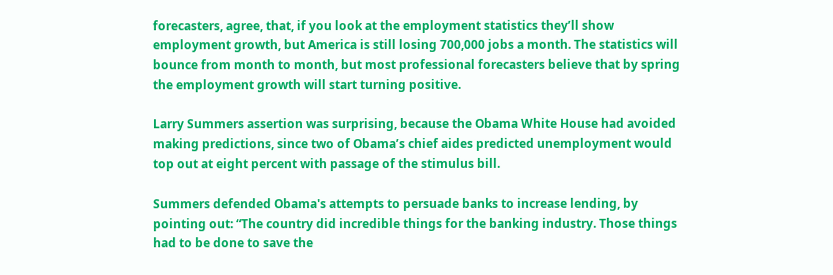forecasters, agree, that, if you look at the employment statistics they’ll show employment growth, but America is still losing 700,000 jobs a month. The statistics will bounce from month to month, but most professional forecasters believe that by spring the employment growth will start turning positive.

Larry Summers assertion was surprising, because the Obama White House had avoided making predictions, since two of Obama’s chief aides predicted unemployment would top out at eight percent with passage of the stimulus bill.

Summers defended Obama's attempts to persuade banks to increase lending, by pointing out: “The country did incredible things for the banking industry. Those things had to be done to save the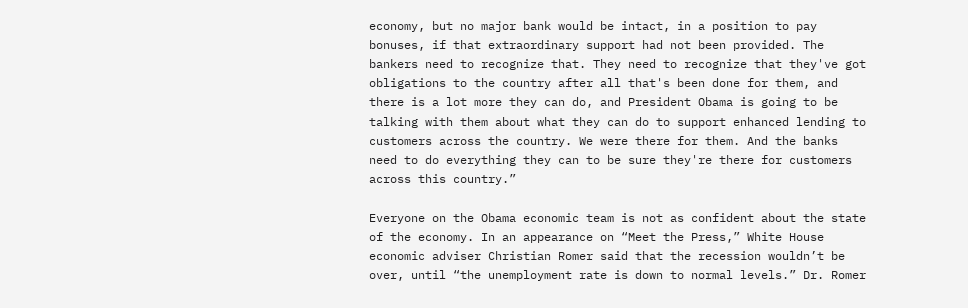economy, but no major bank would be intact, in a position to pay bonuses, if that extraordinary support had not been provided. The bankers need to recognize that. They need to recognize that they've got obligations to the country after all that's been done for them, and there is a lot more they can do, and President Obama is going to be talking with them about what they can do to support enhanced lending to customers across the country. We were there for them. And the banks need to do everything they can to be sure they're there for customers across this country.”

Everyone on the Obama economic team is not as confident about the state of the economy. In an appearance on “Meet the Press,” White House economic adviser Christian Romer said that the recession wouldn’t be over, until “the unemployment rate is down to normal levels.” Dr. Romer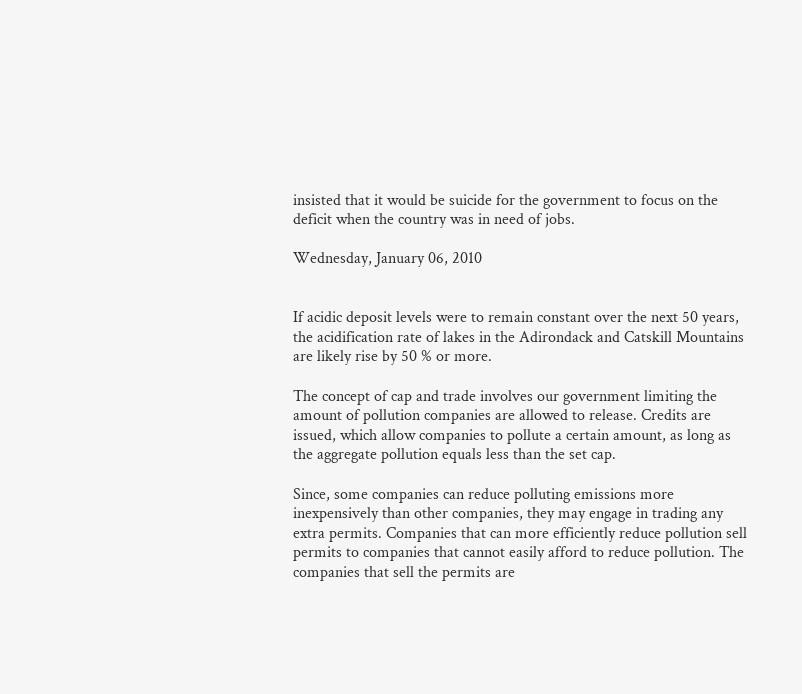insisted that it would be suicide for the government to focus on the deficit when the country was in need of jobs.

Wednesday, January 06, 2010


If acidic deposit levels were to remain constant over the next 50 years, the acidification rate of lakes in the Adirondack and Catskill Mountains are likely rise by 50 % or more.

The concept of cap and trade involves our government limiting the amount of pollution companies are allowed to release. Credits are issued, which allow companies to pollute a certain amount, as long as the aggregate pollution equals less than the set cap.

Since, some companies can reduce polluting emissions more inexpensively than other companies, they may engage in trading any extra permits. Companies that can more efficiently reduce pollution sell permits to companies that cannot easily afford to reduce pollution. The companies that sell the permits are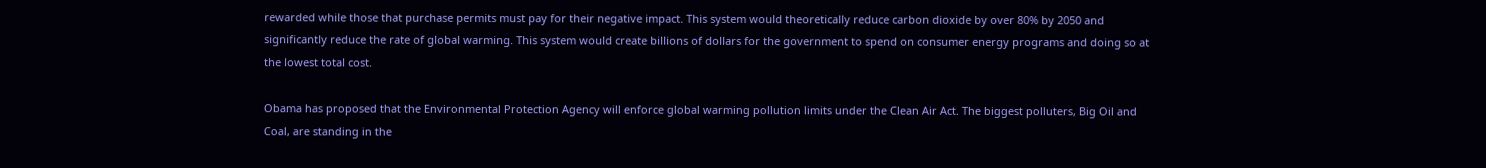rewarded while those that purchase permits must pay for their negative impact. This system would theoretically reduce carbon dioxide by over 80% by 2050 and significantly reduce the rate of global warming. This system would create billions of dollars for the government to spend on consumer energy programs and doing so at the lowest total cost.

Obama has proposed that the Environmental Protection Agency will enforce global warming pollution limits under the Clean Air Act. The biggest polluters, Big Oil and Coal, are standing in the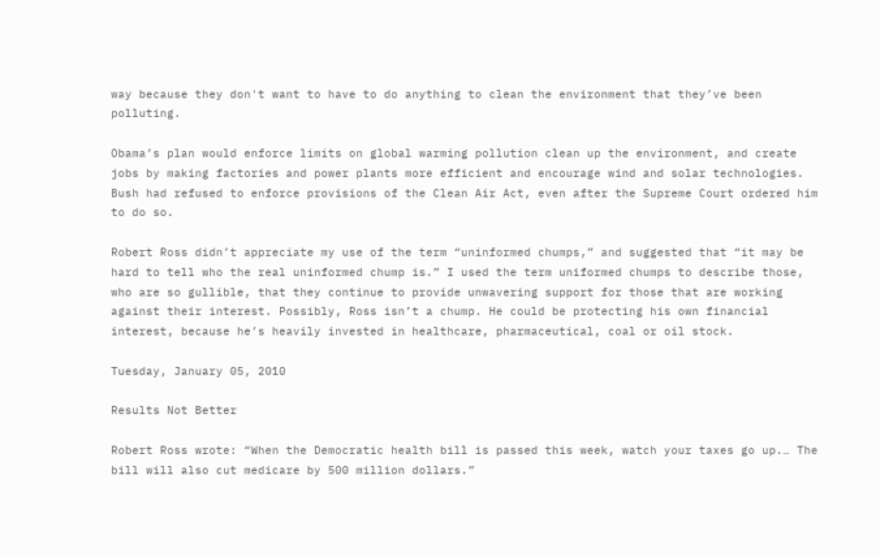way because they don't want to have to do anything to clean the environment that they’ve been polluting.

Obama’s plan would enforce limits on global warming pollution clean up the environment, and create jobs by making factories and power plants more efficient and encourage wind and solar technologies. Bush had refused to enforce provisions of the Clean Air Act, even after the Supreme Court ordered him to do so.

Robert Ross didn’t appreciate my use of the term “uninformed chumps,” and suggested that “it may be hard to tell who the real uninformed chump is.” I used the term uniformed chumps to describe those, who are so gullible, that they continue to provide unwavering support for those that are working against their interest. Possibly, Ross isn’t a chump. He could be protecting his own financial interest, because he’s heavily invested in healthcare, pharmaceutical, coal or oil stock.

Tuesday, January 05, 2010

Results Not Better

Robert Ross wrote: “When the Democratic health bill is passed this week, watch your taxes go up.… The bill will also cut medicare by 500 million dollars.”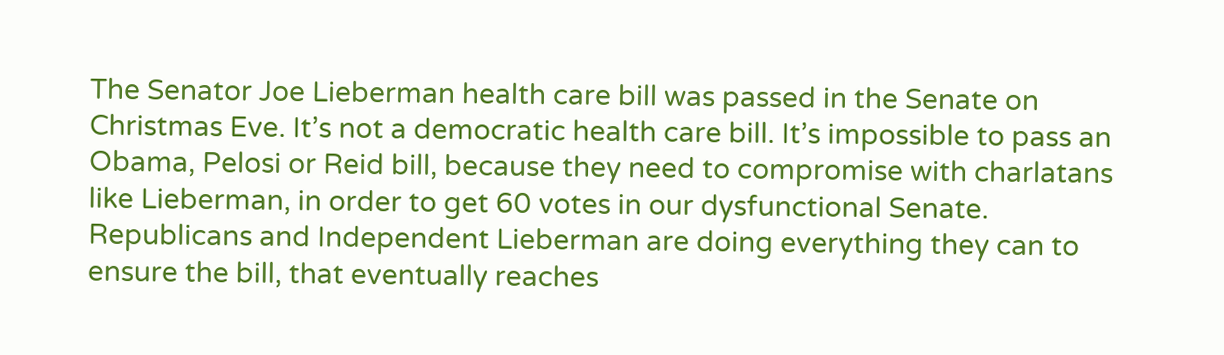The Senator Joe Lieberman health care bill was passed in the Senate on Christmas Eve. It’s not a democratic health care bill. It’s impossible to pass an Obama, Pelosi or Reid bill, because they need to compromise with charlatans like Lieberman, in order to get 60 votes in our dysfunctional Senate. Republicans and Independent Lieberman are doing everything they can to ensure the bill, that eventually reaches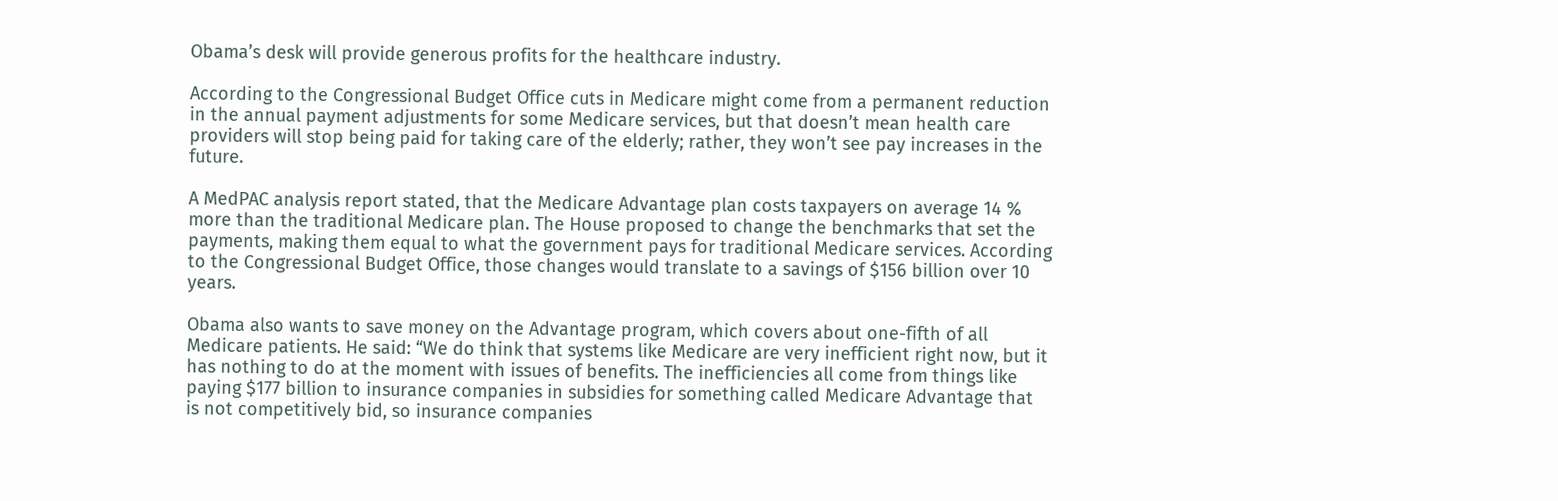Obama’s desk will provide generous profits for the healthcare industry.

According to the Congressional Budget Office cuts in Medicare might come from a permanent reduction in the annual payment adjustments for some Medicare services, but that doesn’t mean health care providers will stop being paid for taking care of the elderly; rather, they won’t see pay increases in the future.

A MedPAC analysis report stated, that the Medicare Advantage plan costs taxpayers on average 14 % more than the traditional Medicare plan. The House proposed to change the benchmarks that set the payments, making them equal to what the government pays for traditional Medicare services. According to the Congressional Budget Office, those changes would translate to a savings of $156 billion over 10 years.

Obama also wants to save money on the Advantage program, which covers about one-fifth of all Medicare patients. He said: “We do think that systems like Medicare are very inefficient right now, but it has nothing to do at the moment with issues of benefits. The inefficiencies all come from things like paying $177 billion to insurance companies in subsidies for something called Medicare Advantage that is not competitively bid, so insurance companies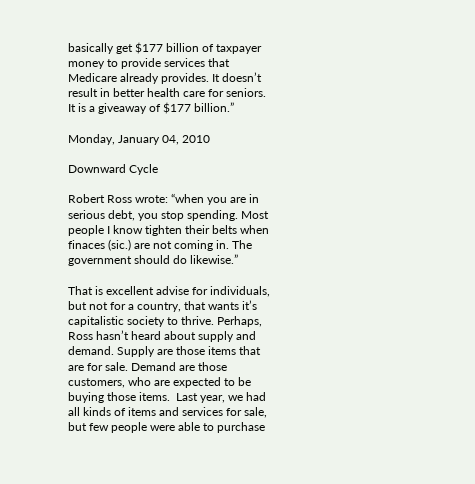basically get $177 billion of taxpayer money to provide services that Medicare already provides. It doesn’t result in better health care for seniors. It is a giveaway of $177 billion.”

Monday, January 04, 2010

Downward Cycle

Robert Ross wrote: “when you are in serious debt, you stop spending. Most people I know tighten their belts when finaces (sic.) are not coming in. The government should do likewise.”

That is excellent advise for individuals, but not for a country, that wants it’s capitalistic society to thrive. Perhaps, Ross hasn’t heard about supply and demand. Supply are those items that are for sale. Demand are those customers, who are expected to be buying those items.  Last year, we had all kinds of items and services for sale, but few people were able to purchase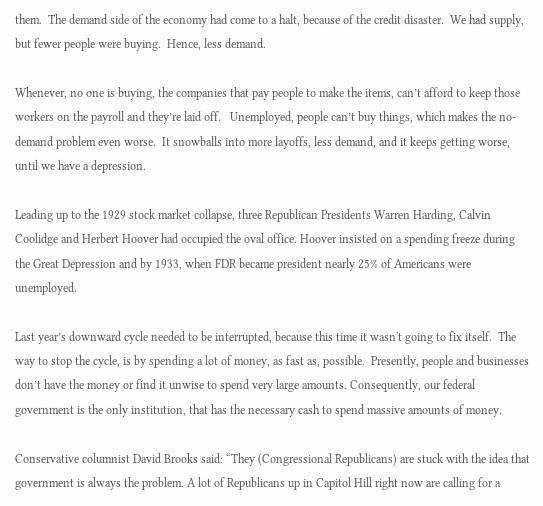them.  The demand side of the economy had come to a halt, because of the credit disaster.  We had supply, but fewer people were buying.  Hence, less demand.

Whenever, no one is buying, the companies that pay people to make the items, can’t afford to keep those workers on the payroll and they’re laid off.   Unemployed, people can’t buy things, which makes the no-demand problem even worse.  It snowballs into more layoffs, less demand, and it keeps getting worse, until we have a depression.

Leading up to the 1929 stock market collapse, three Republican Presidents Warren Harding, Calvin Coolidge and Herbert Hoover had occupied the oval office. Hoover insisted on a spending freeze during the Great Depression and by 1933, when FDR became president nearly 25% of Americans were unemployed.

Last year’s downward cycle needed to be interrupted, because this time it wasn't going to fix itself.  The way to stop the cycle, is by spending a lot of money, as fast as, possible.  Presently, people and businesses don’t have the money or find it unwise to spend very large amounts. Consequently, our federal government is the only institution, that has the necessary cash to spend massive amounts of money.

Conservative columnist David Brooks said: “They (Congressional Republicans) are stuck with the idea that government is always the problem. A lot of Republicans up in Capitol Hill right now are calling for a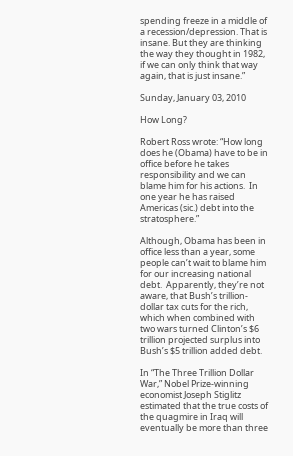spending freeze in a middle of a recession/depression. That is insane. But they are thinking the way they thought in 1982, if we can only think that way again, that is just insane.”

Sunday, January 03, 2010

How Long?

Robert Ross wrote: “How long does he (Obama) have to be in office before he takes responsibility and we can blame him for his actions.  In one year he has raised Americas (sic.) debt into the stratosphere.”

Although, Obama has been in office less than a year, some people can’t wait to blame him for our increasing national debt.  Apparently, they’re not aware, that Bush’s trillion-dollar tax cuts for the rich, which when combined with two wars turned Clinton’s $6 trillion projected surplus into Bush’s $5 trillion added debt.

In “The Three Trillion Dollar War,” Nobel Prize-winning economist Joseph Stiglitz estimated that the true costs of the quagmire in Iraq will eventually be more than three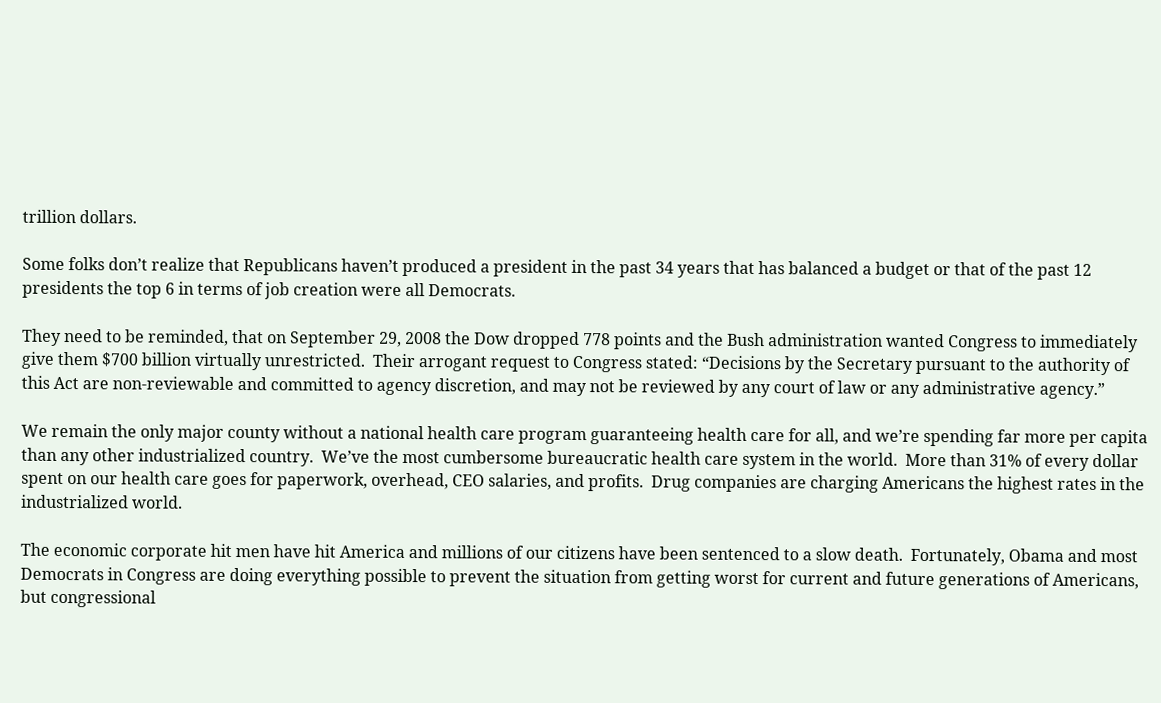trillion dollars.

Some folks don’t realize that Republicans haven’t produced a president in the past 34 years that has balanced a budget or that of the past 12 presidents the top 6 in terms of job creation were all Democrats.

They need to be reminded, that on September 29, 2008 the Dow dropped 778 points and the Bush administration wanted Congress to immediately give them $700 billion virtually unrestricted.  Their arrogant request to Congress stated: “Decisions by the Secretary pursuant to the authority of this Act are non-reviewable and committed to agency discretion, and may not be reviewed by any court of law or any administrative agency.”

We remain the only major county without a national health care program guaranteeing health care for all, and we’re spending far more per capita than any other industrialized country.  We’ve the most cumbersome bureaucratic health care system in the world.  More than 31% of every dollar spent on our health care goes for paperwork, overhead, CEO salaries, and profits.  Drug companies are charging Americans the highest rates in the industrialized world.

The economic corporate hit men have hit America and millions of our citizens have been sentenced to a slow death.  Fortunately, Obama and most Democrats in Congress are doing everything possible to prevent the situation from getting worst for current and future generations of Americans, but congressional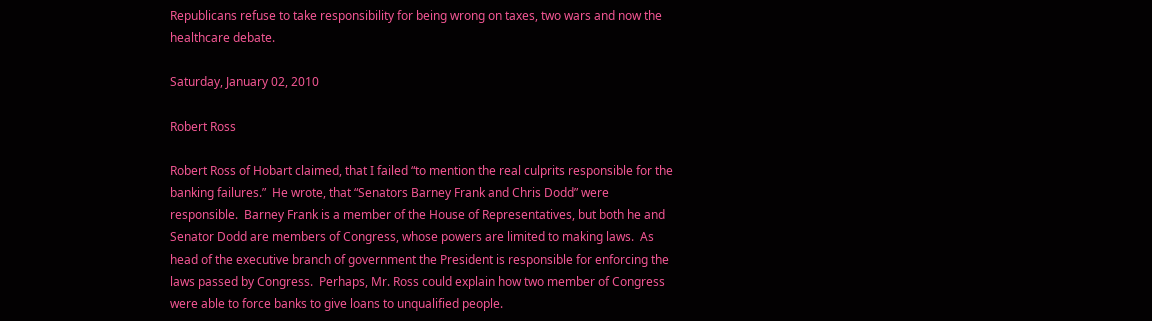Republicans refuse to take responsibility for being wrong on taxes, two wars and now the healthcare debate.

Saturday, January 02, 2010

Robert Ross

Robert Ross of Hobart claimed, that I failed “to mention the real culprits responsible for the banking failures.”  He wrote, that “Senators Barney Frank and Chris Dodd” were responsible.  Barney Frank is a member of the House of Representatives, but both he and Senator Dodd are members of Congress, whose powers are limited to making laws.  As head of the executive branch of government the President is responsible for enforcing the laws passed by Congress.  Perhaps, Mr. Ross could explain how two member of Congress were able to force banks to give loans to unqualified people.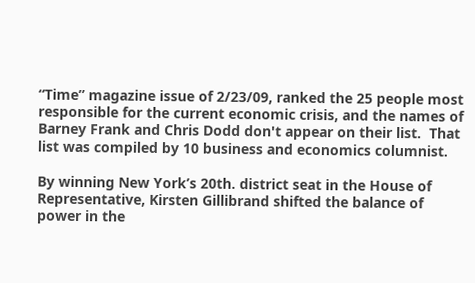“Time” magazine issue of 2/23/09, ranked the 25 people most responsible for the current economic crisis, and the names of Barney Frank and Chris Dodd don't appear on their list.  That list was compiled by 10 business and economics columnist.

By winning New York’s 20th. district seat in the House of Representative, Kirsten Gillibrand shifted the balance of power in the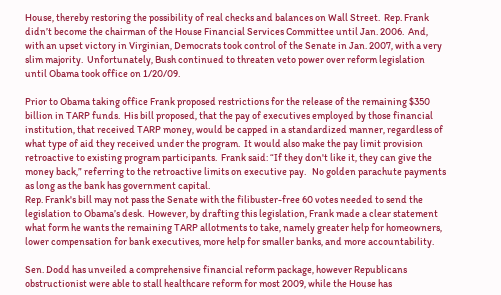House, thereby restoring the possibility of real checks and balances on Wall Street.  Rep. Frank didn’t become the chairman of the House Financial Services Committee until Jan. 2006.  And, with an upset victory in Virginian, Democrats took control of the Senate in Jan. 2007, with a very slim majority.  Unfortunately, Bush continued to threaten veto power over reform legislation until Obama took office on 1/20/09.

Prior to Obama taking office Frank proposed restrictions for the release of the remaining $350 billion in TARP funds.  His bill proposed, that the pay of executives employed by those financial institution, that received TARP money, would be capped in a standardized manner, regardless of what type of aid they received under the program.  It would also make the pay limit provision retroactive to existing program participants.  Frank said: “If they don't like it, they can give the money back,” referring to the retroactive limits on executive pay.   No golden parachute payments as long as the bank has government capital.
Rep. Frank's bill may not pass the Senate with the filibuster-free 60 votes needed to send the legislation to Obama’s desk.  However, by drafting this legislation, Frank made a clear statement what form he wants the remaining TARP allotments to take, namely greater help for homeowners, lower compensation for bank executives, more help for smaller banks, and more accountability.

Sen. Dodd has unveiled a comprehensive financial reform package, however Republicans obstructionist were able to stall healthcare reform for most 2009, while the House has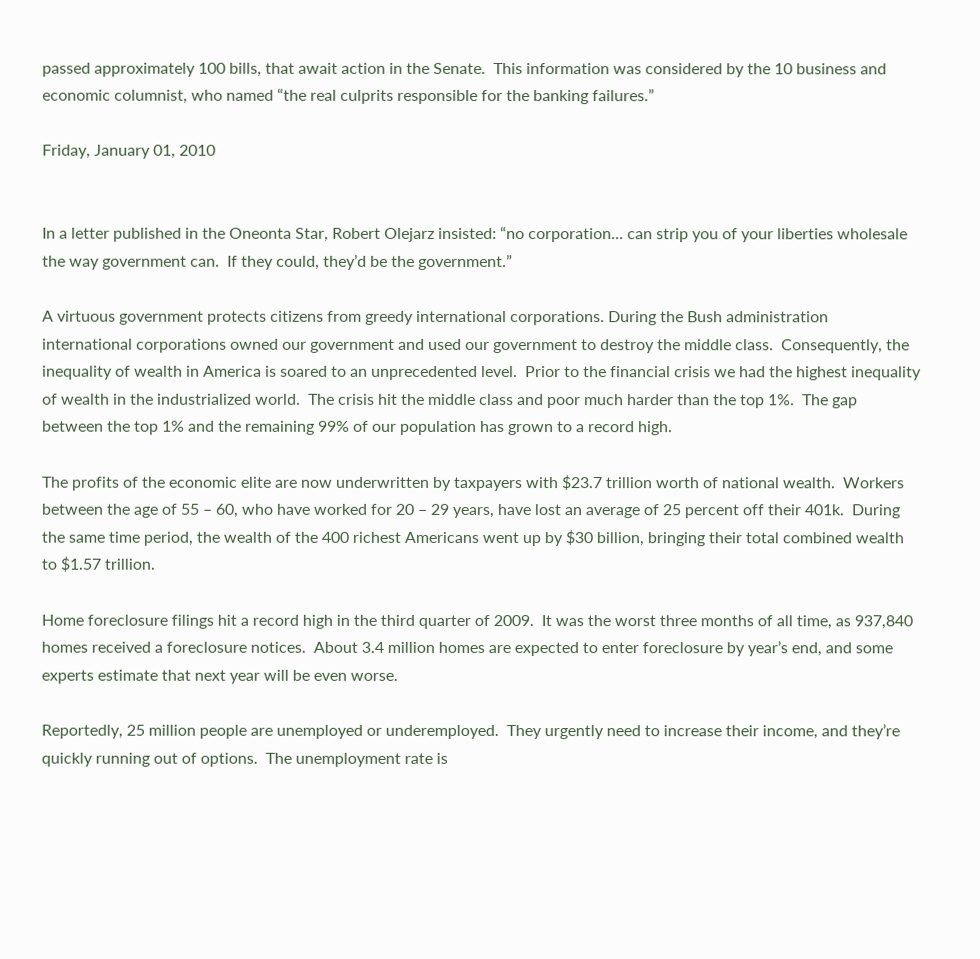passed approximately 100 bills, that await action in the Senate.  This information was considered by the 10 business and economic columnist, who named “the real culprits responsible for the banking failures.”

Friday, January 01, 2010


In a letter published in the Oneonta Star, Robert Olejarz insisted: “no corporation... can strip you of your liberties wholesale the way government can.  If they could, they’d be the government.”

A virtuous government protects citizens from greedy international corporations. During the Bush administration international corporations owned our government and used our government to destroy the middle class.  Consequently, the inequality of wealth in America is soared to an unprecedented level.  Prior to the financial crisis we had the highest inequality of wealth in the industrialized world.  The crisis hit the middle class and poor much harder than the top 1%.  The gap between the top 1% and the remaining 99% of our population has grown to a record high.

The profits of the economic elite are now underwritten by taxpayers with $23.7 trillion worth of national wealth.  Workers between the age of 55 – 60, who have worked for 20 – 29 years, have lost an average of 25 percent off their 401k.  During the same time period, the wealth of the 400 richest Americans went up by $30 billion, bringing their total combined wealth to $1.57 trillion.

Home foreclosure filings hit a record high in the third quarter of 2009.  It was the worst three months of all time, as 937,840 homes received a foreclosure notices.  About 3.4 million homes are expected to enter foreclosure by year’s end, and some experts estimate that next year will be even worse.

Reportedly, 25 million people are unemployed or underemployed.  They urgently need to increase their income, and they’re quickly running out of options.  The unemployment rate is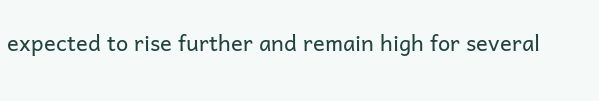expected to rise further and remain high for several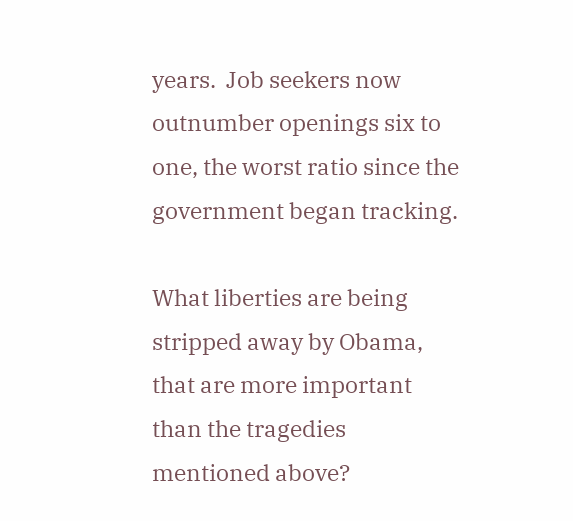years.  Job seekers now outnumber openings six to one, the worst ratio since the government began tracking.

What liberties are being stripped away by Obama, that are more important than the tragedies mentioned above?